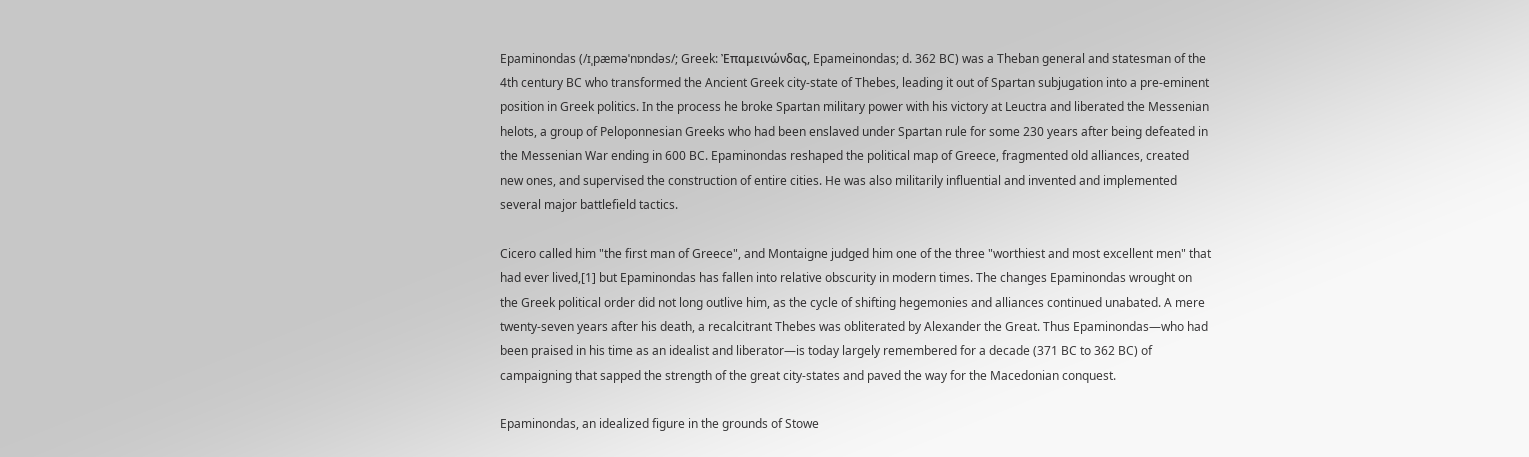Epaminondas (/ɪˌpæməˈnɒndəs/; Greek: Ἐπαμεινώνδας, Epameinondas; d. 362 BC) was a Theban general and statesman of the 4th century BC who transformed the Ancient Greek city-state of Thebes, leading it out of Spartan subjugation into a pre-eminent position in Greek politics. In the process he broke Spartan military power with his victory at Leuctra and liberated the Messenian helots, a group of Peloponnesian Greeks who had been enslaved under Spartan rule for some 230 years after being defeated in the Messenian War ending in 600 BC. Epaminondas reshaped the political map of Greece, fragmented old alliances, created new ones, and supervised the construction of entire cities. He was also militarily influential and invented and implemented several major battlefield tactics.

Cicero called him "the first man of Greece", and Montaigne judged him one of the three "worthiest and most excellent men" that had ever lived,[1] but Epaminondas has fallen into relative obscurity in modern times. The changes Epaminondas wrought on the Greek political order did not long outlive him, as the cycle of shifting hegemonies and alliances continued unabated. A mere twenty-seven years after his death, a recalcitrant Thebes was obliterated by Alexander the Great. Thus Epaminondas—who had been praised in his time as an idealist and liberator—is today largely remembered for a decade (371 BC to 362 BC) of campaigning that sapped the strength of the great city-states and paved the way for the Macedonian conquest.

Epaminondas, an idealized figure in the grounds of Stowe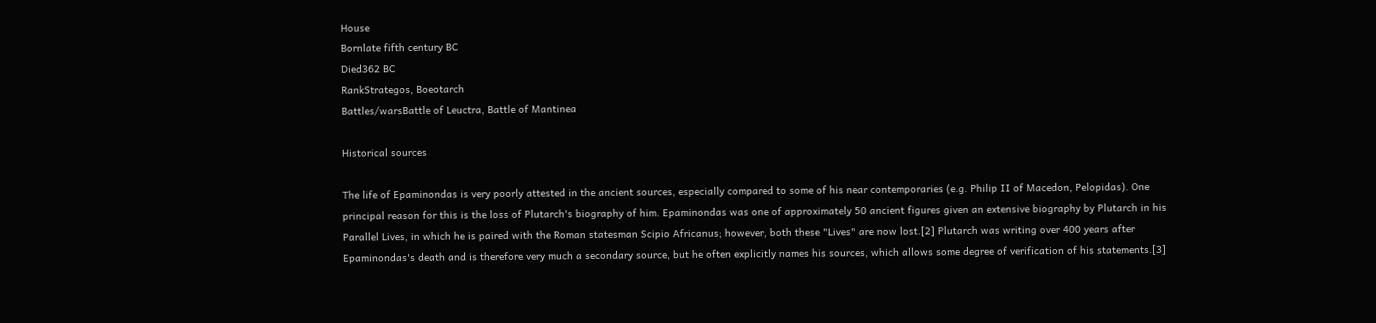House
Bornlate fifth century BC
Died362 BC
RankStrategos, Boeotarch
Battles/warsBattle of Leuctra, Battle of Mantinea

Historical sources

The life of Epaminondas is very poorly attested in the ancient sources, especially compared to some of his near contemporaries (e.g. Philip II of Macedon, Pelopidas). One principal reason for this is the loss of Plutarch's biography of him. Epaminondas was one of approximately 50 ancient figures given an extensive biography by Plutarch in his Parallel Lives, in which he is paired with the Roman statesman Scipio Africanus; however, both these "Lives" are now lost.[2] Plutarch was writing over 400 years after Epaminondas's death and is therefore very much a secondary source, but he often explicitly names his sources, which allows some degree of verification of his statements.[3]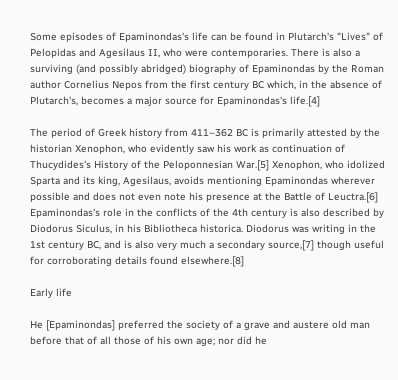Some episodes of Epaminondas's life can be found in Plutarch's "Lives" of Pelopidas and Agesilaus II, who were contemporaries. There is also a surviving (and possibly abridged) biography of Epaminondas by the Roman author Cornelius Nepos from the first century BC which, in the absence of Plutarch's, becomes a major source for Epaminondas's life.[4]

The period of Greek history from 411–362 BC is primarily attested by the historian Xenophon, who evidently saw his work as continuation of Thucydides's History of the Peloponnesian War.[5] Xenophon, who idolized Sparta and its king, Agesilaus, avoids mentioning Epaminondas wherever possible and does not even note his presence at the Battle of Leuctra.[6] Epaminondas's role in the conflicts of the 4th century is also described by Diodorus Siculus, in his Bibliotheca historica. Diodorus was writing in the 1st century BC, and is also very much a secondary source,[7] though useful for corroborating details found elsewhere.[8]

Early life

He [Epaminondas] preferred the society of a grave and austere old man before that of all those of his own age; nor did he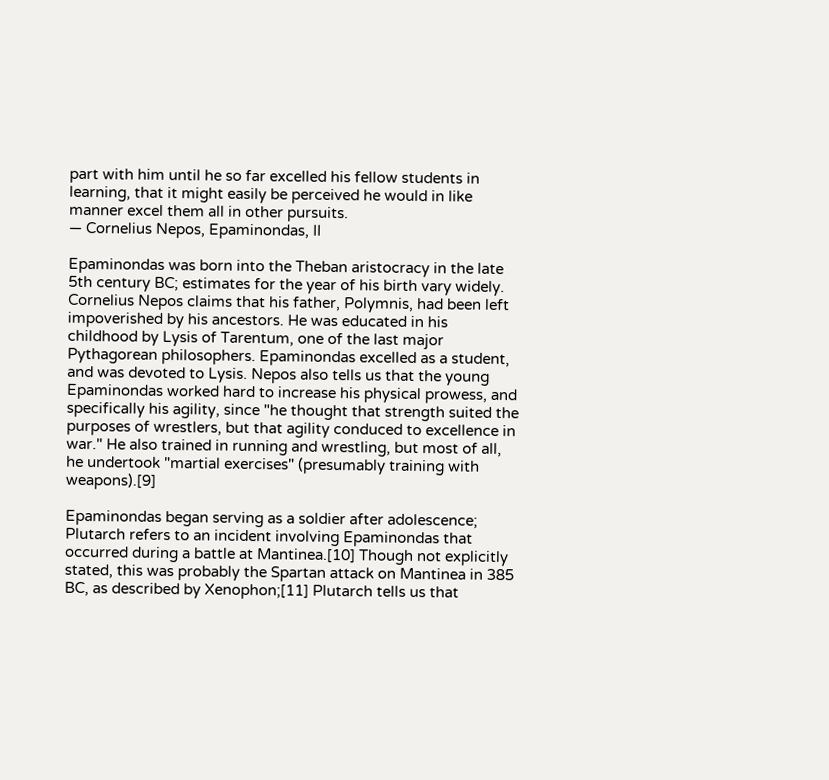part with him until he so far excelled his fellow students in learning, that it might easily be perceived he would in like manner excel them all in other pursuits.
— Cornelius Nepos, Epaminondas, II

Epaminondas was born into the Theban aristocracy in the late 5th century BC; estimates for the year of his birth vary widely. Cornelius Nepos claims that his father, Polymnis, had been left impoverished by his ancestors. He was educated in his childhood by Lysis of Tarentum, one of the last major Pythagorean philosophers. Epaminondas excelled as a student, and was devoted to Lysis. Nepos also tells us that the young Epaminondas worked hard to increase his physical prowess, and specifically his agility, since "he thought that strength suited the purposes of wrestlers, but that agility conduced to excellence in war." He also trained in running and wrestling, but most of all, he undertook "martial exercises" (presumably training with weapons).[9]

Epaminondas began serving as a soldier after adolescence; Plutarch refers to an incident involving Epaminondas that occurred during a battle at Mantinea.[10] Though not explicitly stated, this was probably the Spartan attack on Mantinea in 385 BC, as described by Xenophon;[11] Plutarch tells us that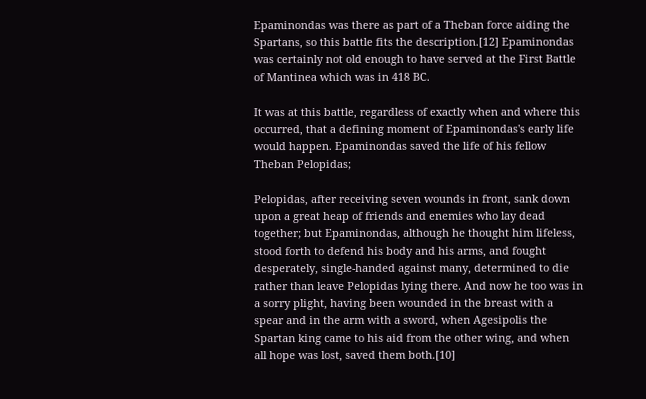Epaminondas was there as part of a Theban force aiding the Spartans, so this battle fits the description.[12] Epaminondas was certainly not old enough to have served at the First Battle of Mantinea which was in 418 BC.

It was at this battle, regardless of exactly when and where this occurred, that a defining moment of Epaminondas's early life would happen. Epaminondas saved the life of his fellow Theban Pelopidas;

Pelopidas, after receiving seven wounds in front, sank down upon a great heap of friends and enemies who lay dead together; but Epaminondas, although he thought him lifeless, stood forth to defend his body and his arms, and fought desperately, single-handed against many, determined to die rather than leave Pelopidas lying there. And now he too was in a sorry plight, having been wounded in the breast with a spear and in the arm with a sword, when Agesipolis the Spartan king came to his aid from the other wing, and when all hope was lost, saved them both.[10]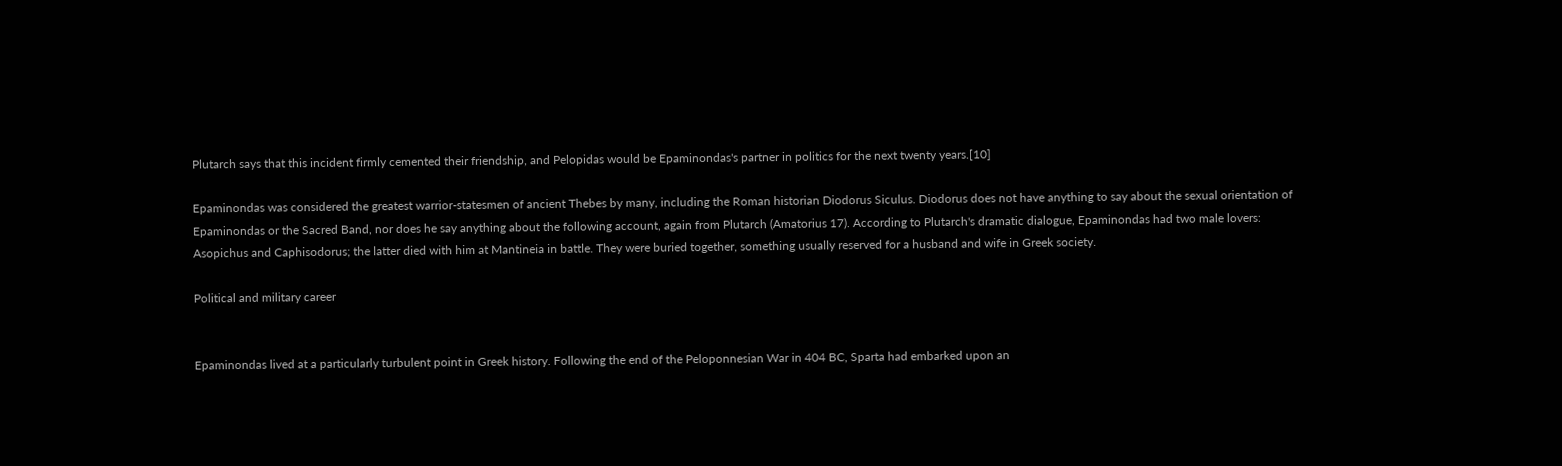Plutarch says that this incident firmly cemented their friendship, and Pelopidas would be Epaminondas's partner in politics for the next twenty years.[10]

Epaminondas was considered the greatest warrior-statesmen of ancient Thebes by many, including the Roman historian Diodorus Siculus. Diodorus does not have anything to say about the sexual orientation of Epaminondas or the Sacred Band, nor does he say anything about the following account, again from Plutarch (Amatorius 17). According to Plutarch's dramatic dialogue, Epaminondas had two male lovers: Asopichus and Caphisodorus; the latter died with him at Mantineia in battle. They were buried together, something usually reserved for a husband and wife in Greek society.

Political and military career


Epaminondas lived at a particularly turbulent point in Greek history. Following the end of the Peloponnesian War in 404 BC, Sparta had embarked upon an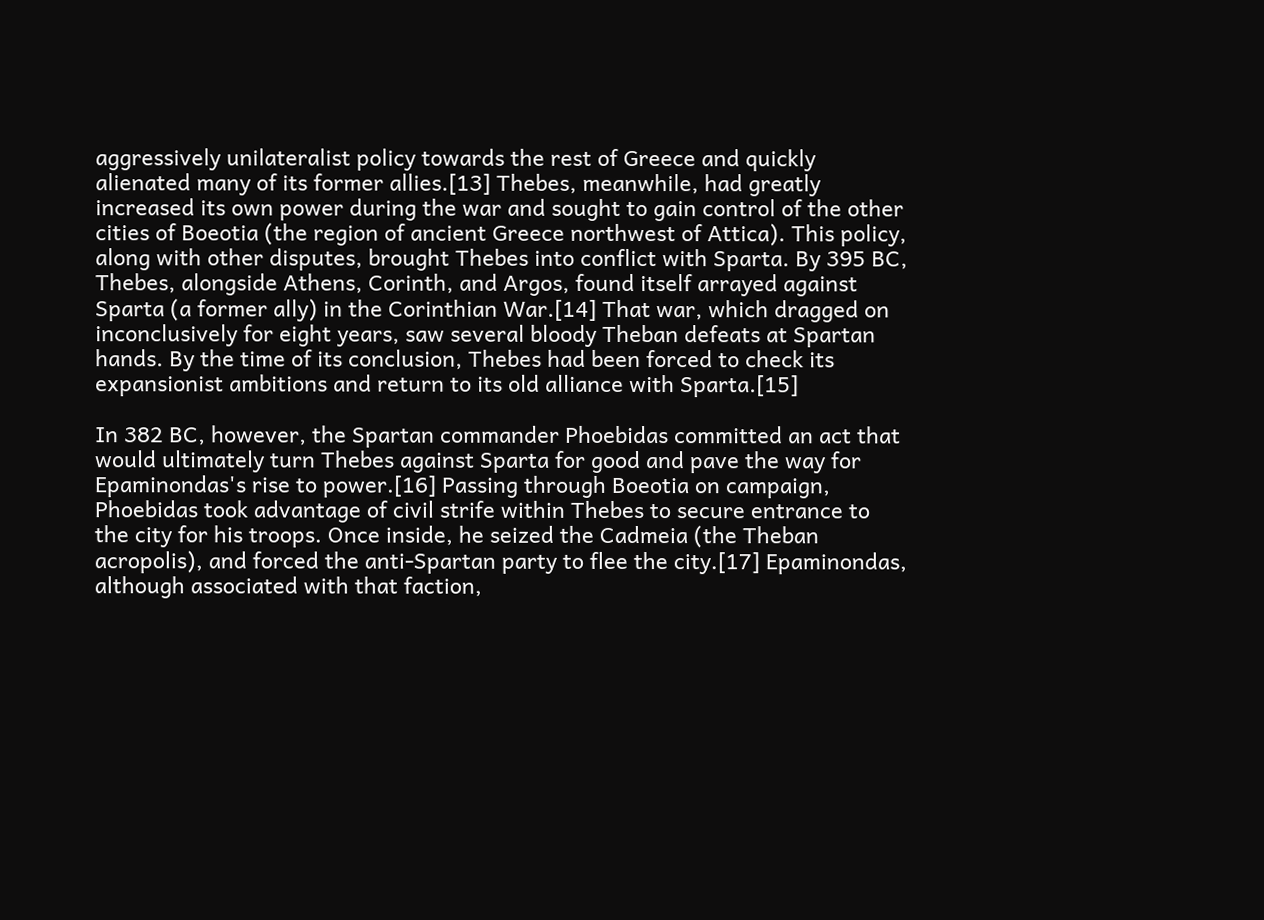aggressively unilateralist policy towards the rest of Greece and quickly alienated many of its former allies.[13] Thebes, meanwhile, had greatly increased its own power during the war and sought to gain control of the other cities of Boeotia (the region of ancient Greece northwest of Attica). This policy, along with other disputes, brought Thebes into conflict with Sparta. By 395 BC, Thebes, alongside Athens, Corinth, and Argos, found itself arrayed against Sparta (a former ally) in the Corinthian War.[14] That war, which dragged on inconclusively for eight years, saw several bloody Theban defeats at Spartan hands. By the time of its conclusion, Thebes had been forced to check its expansionist ambitions and return to its old alliance with Sparta.[15]

In 382 BC, however, the Spartan commander Phoebidas committed an act that would ultimately turn Thebes against Sparta for good and pave the way for Epaminondas's rise to power.[16] Passing through Boeotia on campaign, Phoebidas took advantage of civil strife within Thebes to secure entrance to the city for his troops. Once inside, he seized the Cadmeia (the Theban acropolis), and forced the anti-Spartan party to flee the city.[17] Epaminondas, although associated with that faction,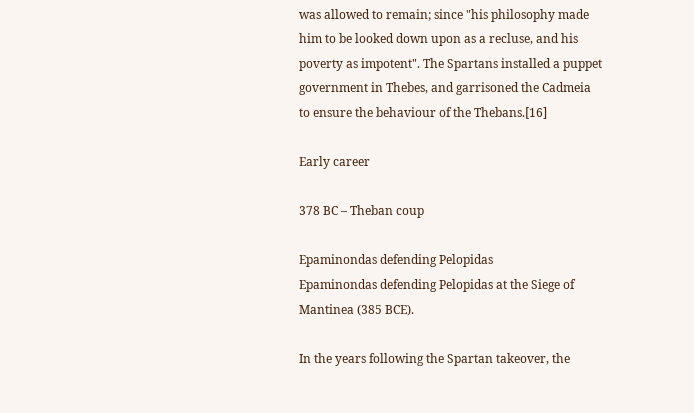was allowed to remain; since "his philosophy made him to be looked down upon as a recluse, and his poverty as impotent". The Spartans installed a puppet government in Thebes, and garrisoned the Cadmeia to ensure the behaviour of the Thebans.[16]

Early career

378 BC – Theban coup

Epaminondas defending Pelopidas
Epaminondas defending Pelopidas at the Siege of Mantinea (385 BCE).

In the years following the Spartan takeover, the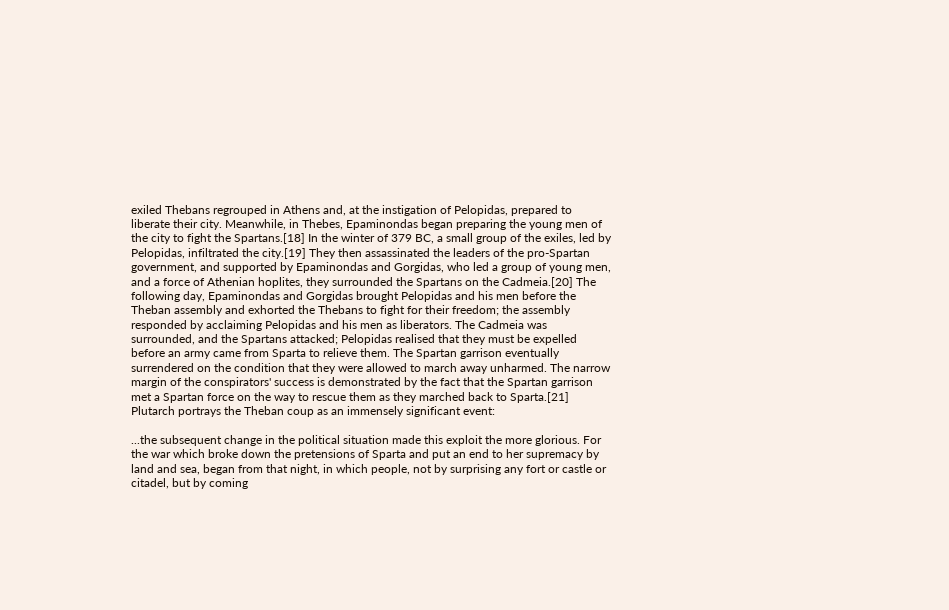exiled Thebans regrouped in Athens and, at the instigation of Pelopidas, prepared to liberate their city. Meanwhile, in Thebes, Epaminondas began preparing the young men of the city to fight the Spartans.[18] In the winter of 379 BC, a small group of the exiles, led by Pelopidas, infiltrated the city.[19] They then assassinated the leaders of the pro-Spartan government, and supported by Epaminondas and Gorgidas, who led a group of young men, and a force of Athenian hoplites, they surrounded the Spartans on the Cadmeia.[20] The following day, Epaminondas and Gorgidas brought Pelopidas and his men before the Theban assembly and exhorted the Thebans to fight for their freedom; the assembly responded by acclaiming Pelopidas and his men as liberators. The Cadmeia was surrounded, and the Spartans attacked; Pelopidas realised that they must be expelled before an army came from Sparta to relieve them. The Spartan garrison eventually surrendered on the condition that they were allowed to march away unharmed. The narrow margin of the conspirators' success is demonstrated by the fact that the Spartan garrison met a Spartan force on the way to rescue them as they marched back to Sparta.[21] Plutarch portrays the Theban coup as an immensely significant event:

...the subsequent change in the political situation made this exploit the more glorious. For the war which broke down the pretensions of Sparta and put an end to her supremacy by land and sea, began from that night, in which people, not by surprising any fort or castle or citadel, but by coming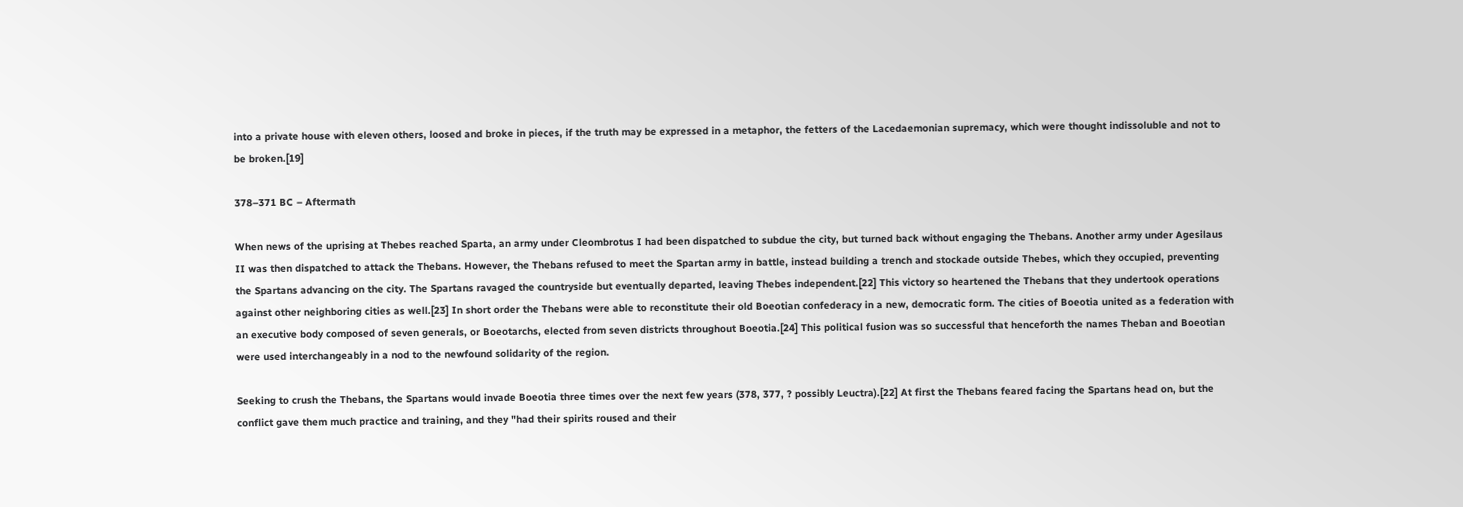into a private house with eleven others, loosed and broke in pieces, if the truth may be expressed in a metaphor, the fetters of the Lacedaemonian supremacy, which were thought indissoluble and not to be broken.[19]

378–371 BC – Aftermath

When news of the uprising at Thebes reached Sparta, an army under Cleombrotus I had been dispatched to subdue the city, but turned back without engaging the Thebans. Another army under Agesilaus II was then dispatched to attack the Thebans. However, the Thebans refused to meet the Spartan army in battle, instead building a trench and stockade outside Thebes, which they occupied, preventing the Spartans advancing on the city. The Spartans ravaged the countryside but eventually departed, leaving Thebes independent.[22] This victory so heartened the Thebans that they undertook operations against other neighboring cities as well.[23] In short order the Thebans were able to reconstitute their old Boeotian confederacy in a new, democratic form. The cities of Boeotia united as a federation with an executive body composed of seven generals, or Boeotarchs, elected from seven districts throughout Boeotia.[24] This political fusion was so successful that henceforth the names Theban and Boeotian were used interchangeably in a nod to the newfound solidarity of the region.

Seeking to crush the Thebans, the Spartans would invade Boeotia three times over the next few years (378, 377, ? possibly Leuctra).[22] At first the Thebans feared facing the Spartans head on, but the conflict gave them much practice and training, and they "had their spirits roused and their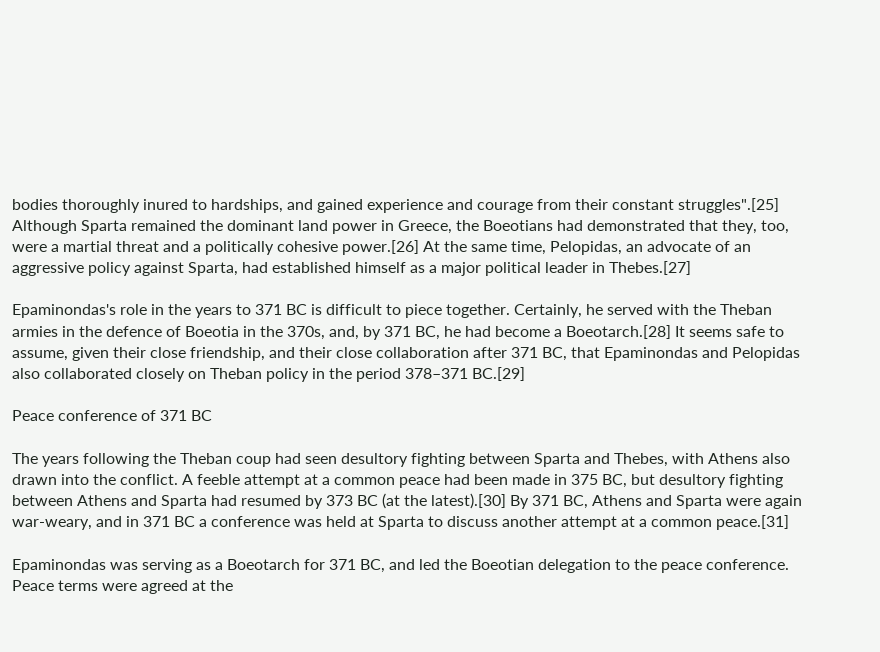bodies thoroughly inured to hardships, and gained experience and courage from their constant struggles".[25] Although Sparta remained the dominant land power in Greece, the Boeotians had demonstrated that they, too, were a martial threat and a politically cohesive power.[26] At the same time, Pelopidas, an advocate of an aggressive policy against Sparta, had established himself as a major political leader in Thebes.[27]

Epaminondas's role in the years to 371 BC is difficult to piece together. Certainly, he served with the Theban armies in the defence of Boeotia in the 370s, and, by 371 BC, he had become a Boeotarch.[28] It seems safe to assume, given their close friendship, and their close collaboration after 371 BC, that Epaminondas and Pelopidas also collaborated closely on Theban policy in the period 378–371 BC.[29]

Peace conference of 371 BC

The years following the Theban coup had seen desultory fighting between Sparta and Thebes, with Athens also drawn into the conflict. A feeble attempt at a common peace had been made in 375 BC, but desultory fighting between Athens and Sparta had resumed by 373 BC (at the latest).[30] By 371 BC, Athens and Sparta were again war-weary, and in 371 BC a conference was held at Sparta to discuss another attempt at a common peace.[31]

Epaminondas was serving as a Boeotarch for 371 BC, and led the Boeotian delegation to the peace conference. Peace terms were agreed at the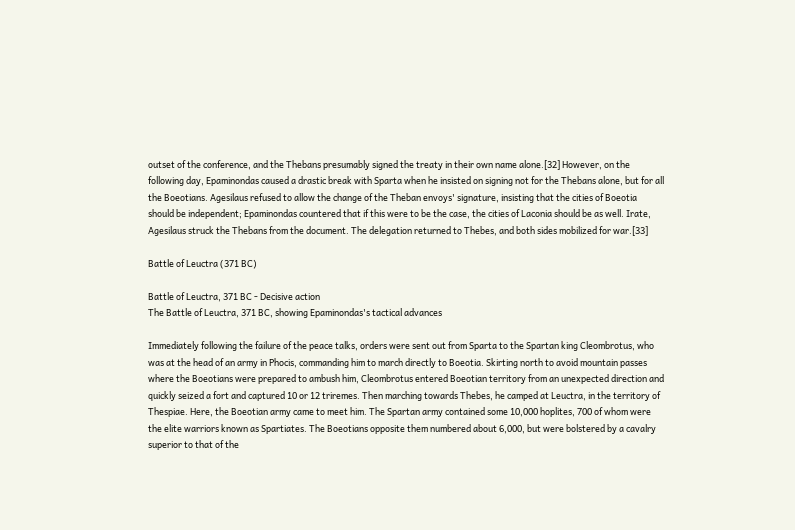outset of the conference, and the Thebans presumably signed the treaty in their own name alone.[32] However, on the following day, Epaminondas caused a drastic break with Sparta when he insisted on signing not for the Thebans alone, but for all the Boeotians. Agesilaus refused to allow the change of the Theban envoys' signature, insisting that the cities of Boeotia should be independent; Epaminondas countered that if this were to be the case, the cities of Laconia should be as well. Irate, Agesilaus struck the Thebans from the document. The delegation returned to Thebes, and both sides mobilized for war.[33]

Battle of Leuctra (371 BC)

Battle of Leuctra, 371 BC - Decisive action
The Battle of Leuctra, 371 BC, showing Epaminondas's tactical advances

Immediately following the failure of the peace talks, orders were sent out from Sparta to the Spartan king Cleombrotus, who was at the head of an army in Phocis, commanding him to march directly to Boeotia. Skirting north to avoid mountain passes where the Boeotians were prepared to ambush him, Cleombrotus entered Boeotian territory from an unexpected direction and quickly seized a fort and captured 10 or 12 triremes. Then marching towards Thebes, he camped at Leuctra, in the territory of Thespiae. Here, the Boeotian army came to meet him. The Spartan army contained some 10,000 hoplites, 700 of whom were the elite warriors known as Spartiates. The Boeotians opposite them numbered about 6,000, but were bolstered by a cavalry superior to that of the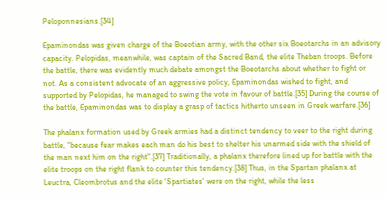Peloponnesians.[34]

Epaminondas was given charge of the Boeotian army, with the other six Boeotarchs in an advisory capacity. Pelopidas, meanwhile, was captain of the Sacred Band, the elite Theban troops. Before the battle, there was evidently much debate amongst the Boeotarchs about whether to fight or not. As a consistent advocate of an aggressive policy, Epaminondas wished to fight, and supported by Pelopidas, he managed to swing the vote in favour of battle.[35] During the course of the battle, Epaminondas was to display a grasp of tactics hitherto unseen in Greek warfare.[36]

The phalanx formation used by Greek armies had a distinct tendency to veer to the right during battle, "because fear makes each man do his best to shelter his unarmed side with the shield of the man next him on the right".[37] Traditionally, a phalanx therefore lined up for battle with the elite troops on the right flank to counter this tendency.[38] Thus, in the Spartan phalanx at Leuctra, Cleombrotus and the elite 'Spartiates' were on the right, while the less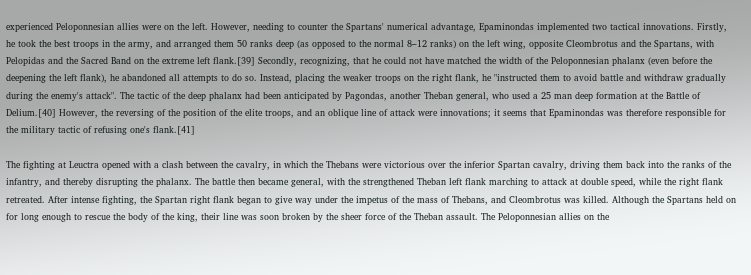experienced Peloponnesian allies were on the left. However, needing to counter the Spartans' numerical advantage, Epaminondas implemented two tactical innovations. Firstly, he took the best troops in the army, and arranged them 50 ranks deep (as opposed to the normal 8–12 ranks) on the left wing, opposite Cleombrotus and the Spartans, with Pelopidas and the Sacred Band on the extreme left flank.[39] Secondly, recognizing, that he could not have matched the width of the Peloponnesian phalanx (even before the deepening the left flank), he abandoned all attempts to do so. Instead, placing the weaker troops on the right flank, he "instructed them to avoid battle and withdraw gradually during the enemy's attack". The tactic of the deep phalanx had been anticipated by Pagondas, another Theban general, who used a 25 man deep formation at the Battle of Delium.[40] However, the reversing of the position of the elite troops, and an oblique line of attack were innovations; it seems that Epaminondas was therefore responsible for the military tactic of refusing one's flank.[41]

The fighting at Leuctra opened with a clash between the cavalry, in which the Thebans were victorious over the inferior Spartan cavalry, driving them back into the ranks of the infantry, and thereby disrupting the phalanx. The battle then became general, with the strengthened Theban left flank marching to attack at double speed, while the right flank retreated. After intense fighting, the Spartan right flank began to give way under the impetus of the mass of Thebans, and Cleombrotus was killed. Although the Spartans held on for long enough to rescue the body of the king, their line was soon broken by the sheer force of the Theban assault. The Peloponnesian allies on the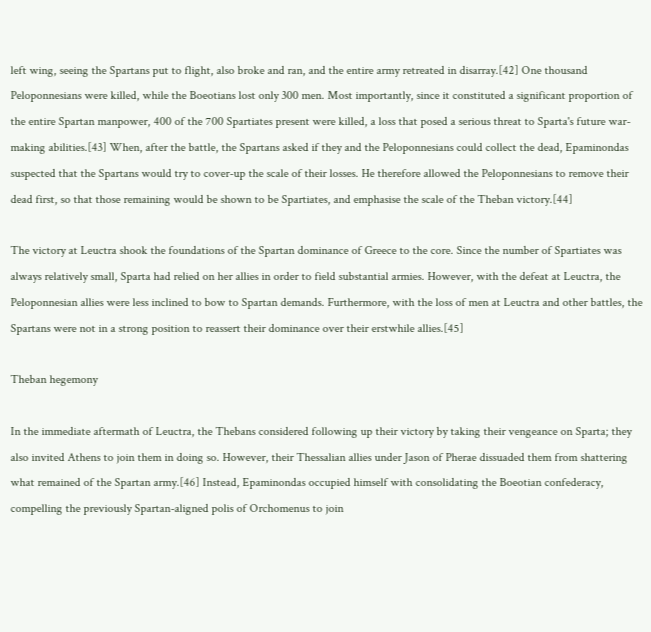left wing, seeing the Spartans put to flight, also broke and ran, and the entire army retreated in disarray.[42] One thousand Peloponnesians were killed, while the Boeotians lost only 300 men. Most importantly, since it constituted a significant proportion of the entire Spartan manpower, 400 of the 700 Spartiates present were killed, a loss that posed a serious threat to Sparta's future war-making abilities.[43] When, after the battle, the Spartans asked if they and the Peloponnesians could collect the dead, Epaminondas suspected that the Spartans would try to cover-up the scale of their losses. He therefore allowed the Peloponnesians to remove their dead first, so that those remaining would be shown to be Spartiates, and emphasise the scale of the Theban victory.[44]

The victory at Leuctra shook the foundations of the Spartan dominance of Greece to the core. Since the number of Spartiates was always relatively small, Sparta had relied on her allies in order to field substantial armies. However, with the defeat at Leuctra, the Peloponnesian allies were less inclined to bow to Spartan demands. Furthermore, with the loss of men at Leuctra and other battles, the Spartans were not in a strong position to reassert their dominance over their erstwhile allies.[45]

Theban hegemony

In the immediate aftermath of Leuctra, the Thebans considered following up their victory by taking their vengeance on Sparta; they also invited Athens to join them in doing so. However, their Thessalian allies under Jason of Pherae dissuaded them from shattering what remained of the Spartan army.[46] Instead, Epaminondas occupied himself with consolidating the Boeotian confederacy, compelling the previously Spartan-aligned polis of Orchomenus to join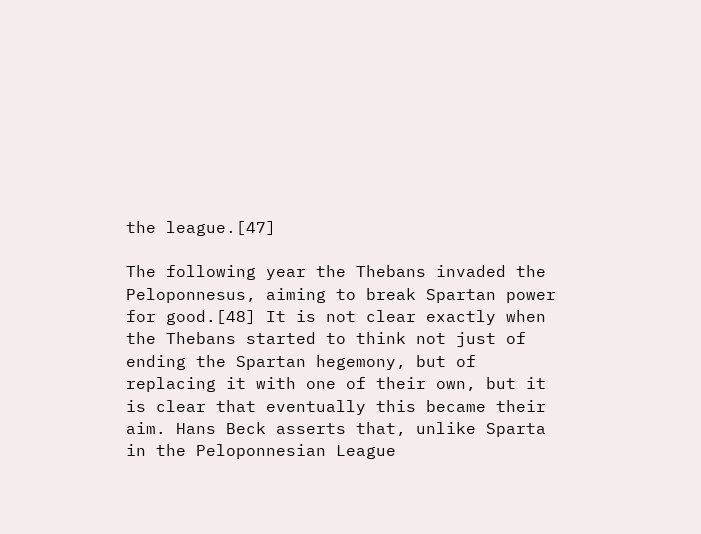the league.[47]

The following year the Thebans invaded the Peloponnesus, aiming to break Spartan power for good.[48] It is not clear exactly when the Thebans started to think not just of ending the Spartan hegemony, but of replacing it with one of their own, but it is clear that eventually this became their aim. Hans Beck asserts that, unlike Sparta in the Peloponnesian League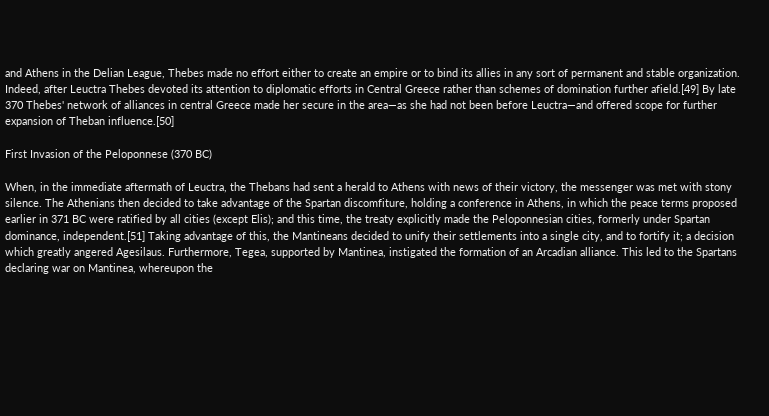and Athens in the Delian League, Thebes made no effort either to create an empire or to bind its allies in any sort of permanent and stable organization. Indeed, after Leuctra Thebes devoted its attention to diplomatic efforts in Central Greece rather than schemes of domination further afield.[49] By late 370 Thebes' network of alliances in central Greece made her secure in the area—as she had not been before Leuctra—and offered scope for further expansion of Theban influence.[50]

First Invasion of the Peloponnese (370 BC)

When, in the immediate aftermath of Leuctra, the Thebans had sent a herald to Athens with news of their victory, the messenger was met with stony silence. The Athenians then decided to take advantage of the Spartan discomfiture, holding a conference in Athens, in which the peace terms proposed earlier in 371 BC were ratified by all cities (except Elis); and this time, the treaty explicitly made the Peloponnesian cities, formerly under Spartan dominance, independent.[51] Taking advantage of this, the Mantineans decided to unify their settlements into a single city, and to fortify it; a decision which greatly angered Agesilaus. Furthermore, Tegea, supported by Mantinea, instigated the formation of an Arcadian alliance. This led to the Spartans declaring war on Mantinea, whereupon the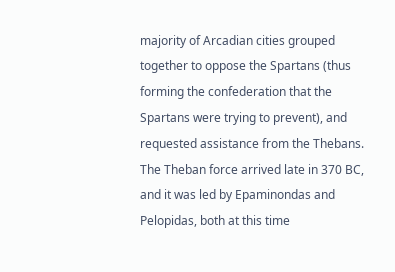majority of Arcadian cities grouped together to oppose the Spartans (thus forming the confederation that the Spartans were trying to prevent), and requested assistance from the Thebans. The Theban force arrived late in 370 BC, and it was led by Epaminondas and Pelopidas, both at this time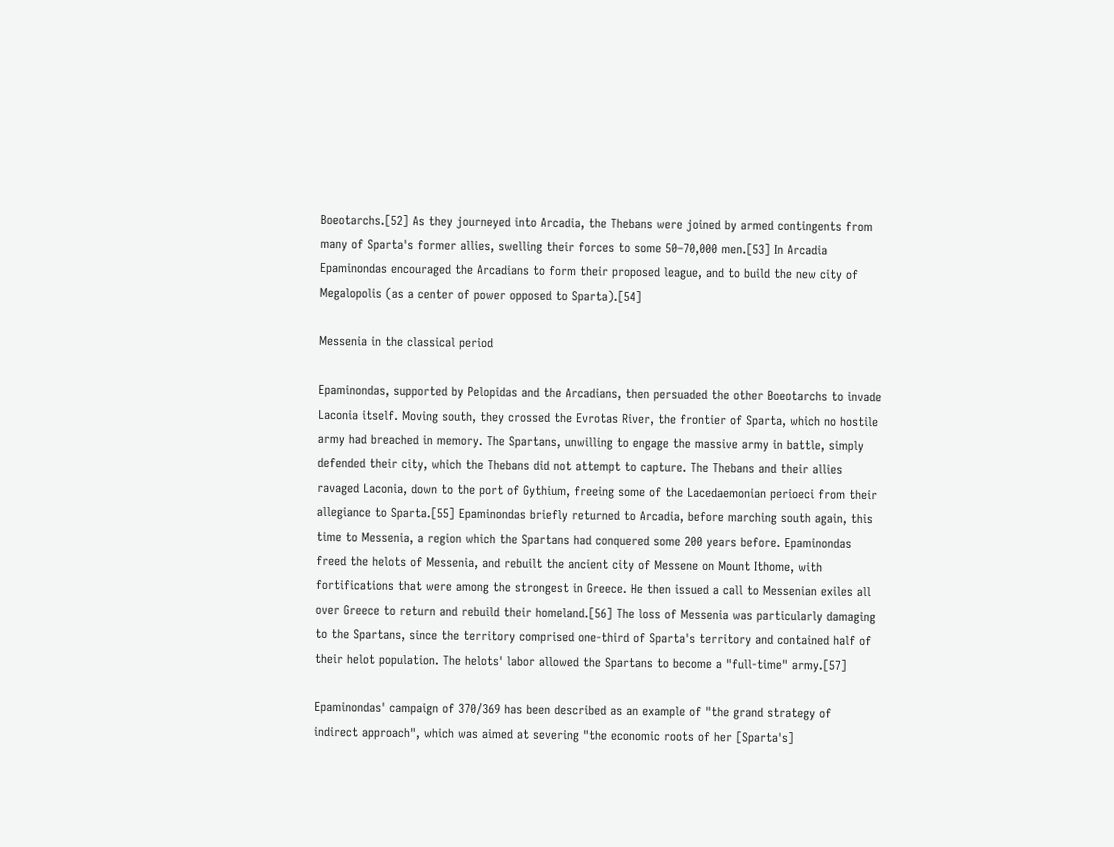Boeotarchs.[52] As they journeyed into Arcadia, the Thebans were joined by armed contingents from many of Sparta's former allies, swelling their forces to some 50–70,000 men.[53] In Arcadia Epaminondas encouraged the Arcadians to form their proposed league, and to build the new city of Megalopolis (as a center of power opposed to Sparta).[54]

Messenia in the classical period

Epaminondas, supported by Pelopidas and the Arcadians, then persuaded the other Boeotarchs to invade Laconia itself. Moving south, they crossed the Evrotas River, the frontier of Sparta, which no hostile army had breached in memory. The Spartans, unwilling to engage the massive army in battle, simply defended their city, which the Thebans did not attempt to capture. The Thebans and their allies ravaged Laconia, down to the port of Gythium, freeing some of the Lacedaemonian perioeci from their allegiance to Sparta.[55] Epaminondas briefly returned to Arcadia, before marching south again, this time to Messenia, a region which the Spartans had conquered some 200 years before. Epaminondas freed the helots of Messenia, and rebuilt the ancient city of Messene on Mount Ithome, with fortifications that were among the strongest in Greece. He then issued a call to Messenian exiles all over Greece to return and rebuild their homeland.[56] The loss of Messenia was particularly damaging to the Spartans, since the territory comprised one-third of Sparta's territory and contained half of their helot population. The helots' labor allowed the Spartans to become a "full-time" army.[57]

Epaminondas' campaign of 370/369 has been described as an example of "the grand strategy of indirect approach", which was aimed at severing "the economic roots of her [Sparta's]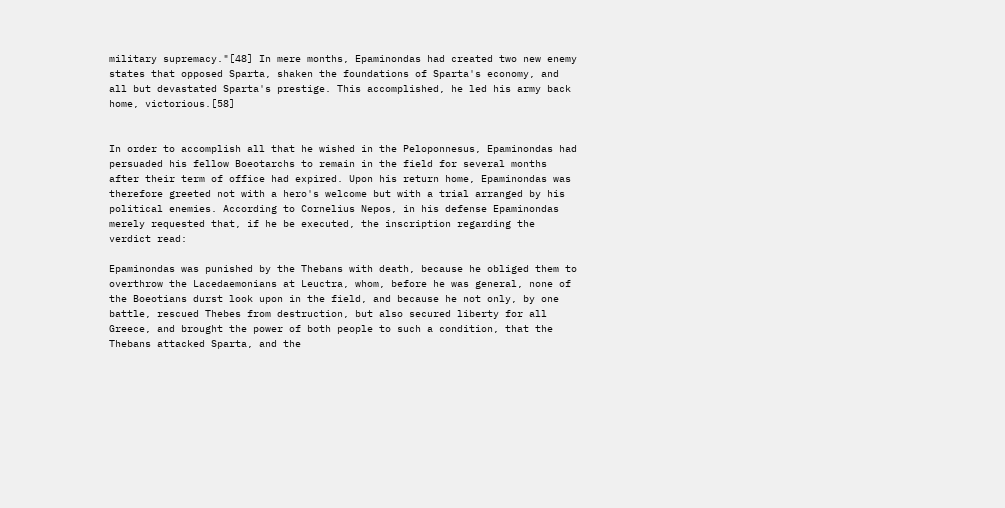military supremacy."[48] In mere months, Epaminondas had created two new enemy states that opposed Sparta, shaken the foundations of Sparta's economy, and all but devastated Sparta's prestige. This accomplished, he led his army back home, victorious.[58]


In order to accomplish all that he wished in the Peloponnesus, Epaminondas had persuaded his fellow Boeotarchs to remain in the field for several months after their term of office had expired. Upon his return home, Epaminondas was therefore greeted not with a hero's welcome but with a trial arranged by his political enemies. According to Cornelius Nepos, in his defense Epaminondas merely requested that, if he be executed, the inscription regarding the verdict read:

Epaminondas was punished by the Thebans with death, because he obliged them to overthrow the Lacedaemonians at Leuctra, whom, before he was general, none of the Boeotians durst look upon in the field, and because he not only, by one battle, rescued Thebes from destruction, but also secured liberty for all Greece, and brought the power of both people to such a condition, that the Thebans attacked Sparta, and the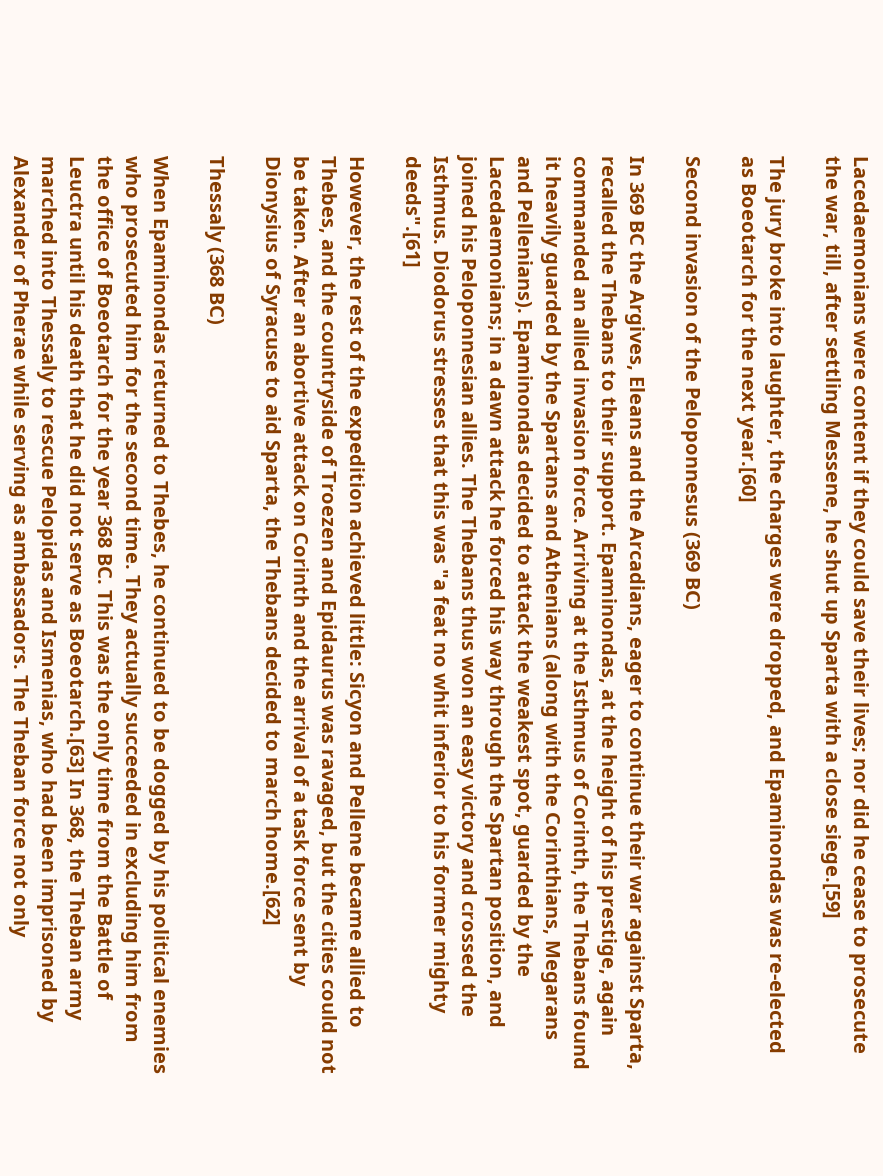Lacedaemonians were content if they could save their lives; nor did he cease to prosecute the war, till, after settling Messene, he shut up Sparta with a close siege.[59]

The jury broke into laughter, the charges were dropped, and Epaminondas was re-elected as Boeotarch for the next year.[60]

Second invasion of the Peloponnesus (369 BC)

In 369 BC the Argives, Eleans and the Arcadians, eager to continue their war against Sparta, recalled the Thebans to their support. Epaminondas, at the height of his prestige, again commanded an allied invasion force. Arriving at the Isthmus of Corinth, the Thebans found it heavily guarded by the Spartans and Athenians (along with the Corinthians, Megarans and Pellenians). Epaminondas decided to attack the weakest spot, guarded by the Lacedaemonians; in a dawn attack he forced his way through the Spartan position, and joined his Peloponnesian allies. The Thebans thus won an easy victory and crossed the Isthmus. Diodorus stresses that this was "a feat no whit inferior to his former mighty deeds".[61]

However, the rest of the expedition achieved little: Sicyon and Pellene became allied to Thebes, and the countryside of Troezen and Epidaurus was ravaged, but the cities could not be taken. After an abortive attack on Corinth and the arrival of a task force sent by Dionysius of Syracuse to aid Sparta, the Thebans decided to march home.[62]

Thessaly (368 BC)

When Epaminondas returned to Thebes, he continued to be dogged by his political enemies who prosecuted him for the second time. They actually succeeded in excluding him from the office of Boeotarch for the year 368 BC. This was the only time from the Battle of Leuctra until his death that he did not serve as Boeotarch.[63] In 368, the Theban army marched into Thessaly to rescue Pelopidas and Ismenias, who had been imprisoned by Alexander of Pherae while serving as ambassadors. The Theban force not only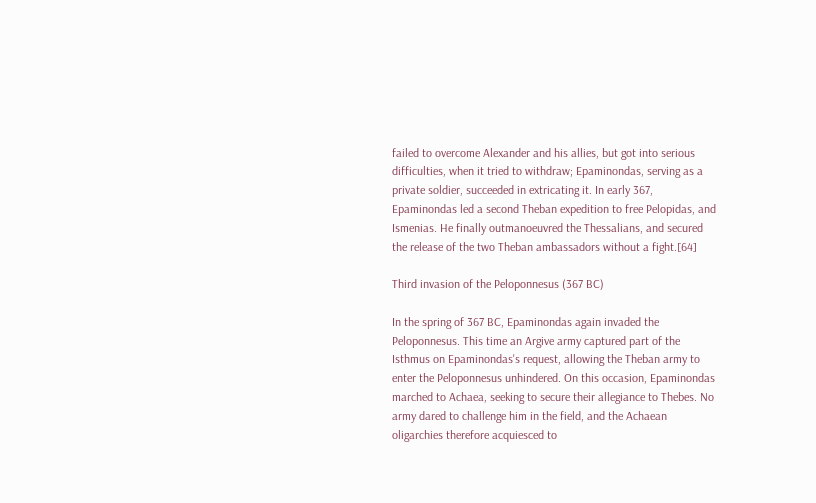failed to overcome Alexander and his allies, but got into serious difficulties, when it tried to withdraw; Epaminondas, serving as a private soldier, succeeded in extricating it. In early 367, Epaminondas led a second Theban expedition to free Pelopidas, and Ismenias. He finally outmanoeuvred the Thessalians, and secured the release of the two Theban ambassadors without a fight.[64]

Third invasion of the Peloponnesus (367 BC)

In the spring of 367 BC, Epaminondas again invaded the Peloponnesus. This time an Argive army captured part of the Isthmus on Epaminondas's request, allowing the Theban army to enter the Peloponnesus unhindered. On this occasion, Epaminondas marched to Achaea, seeking to secure their allegiance to Thebes. No army dared to challenge him in the field, and the Achaean oligarchies therefore acquiesced to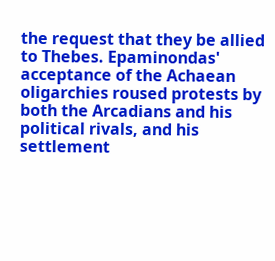the request that they be allied to Thebes. Epaminondas' acceptance of the Achaean oligarchies roused protests by both the Arcadians and his political rivals, and his settlement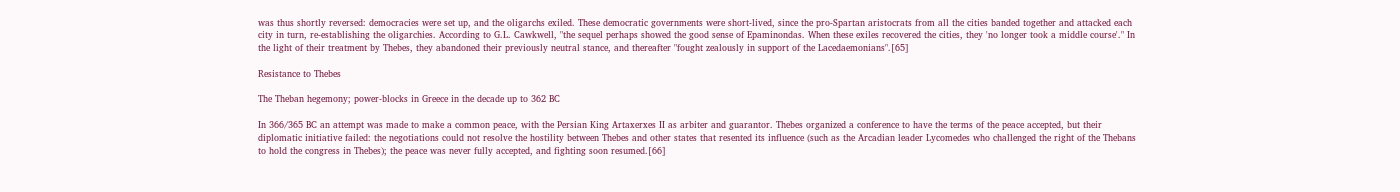was thus shortly reversed: democracies were set up, and the oligarchs exiled. These democratic governments were short-lived, since the pro-Spartan aristocrats from all the cities banded together and attacked each city in turn, re-establishing the oligarchies. According to G.L. Cawkwell, "the sequel perhaps showed the good sense of Epaminondas. When these exiles recovered the cities, they 'no longer took a middle course'." In the light of their treatment by Thebes, they abandoned their previously neutral stance, and thereafter "fought zealously in support of the Lacedaemonians".[65]

Resistance to Thebes

The Theban hegemony; power-blocks in Greece in the decade up to 362 BC

In 366/365 BC an attempt was made to make a common peace, with the Persian King Artaxerxes II as arbiter and guarantor. Thebes organized a conference to have the terms of the peace accepted, but their diplomatic initiative failed: the negotiations could not resolve the hostility between Thebes and other states that resented its influence (such as the Arcadian leader Lycomedes who challenged the right of the Thebans to hold the congress in Thebes); the peace was never fully accepted, and fighting soon resumed.[66]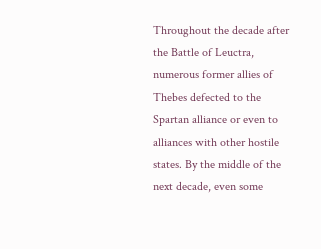Throughout the decade after the Battle of Leuctra, numerous former allies of Thebes defected to the Spartan alliance or even to alliances with other hostile states. By the middle of the next decade, even some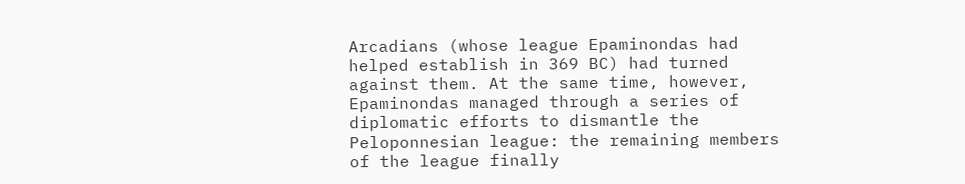Arcadians (whose league Epaminondas had helped establish in 369 BC) had turned against them. At the same time, however, Epaminondas managed through a series of diplomatic efforts to dismantle the Peloponnesian league: the remaining members of the league finally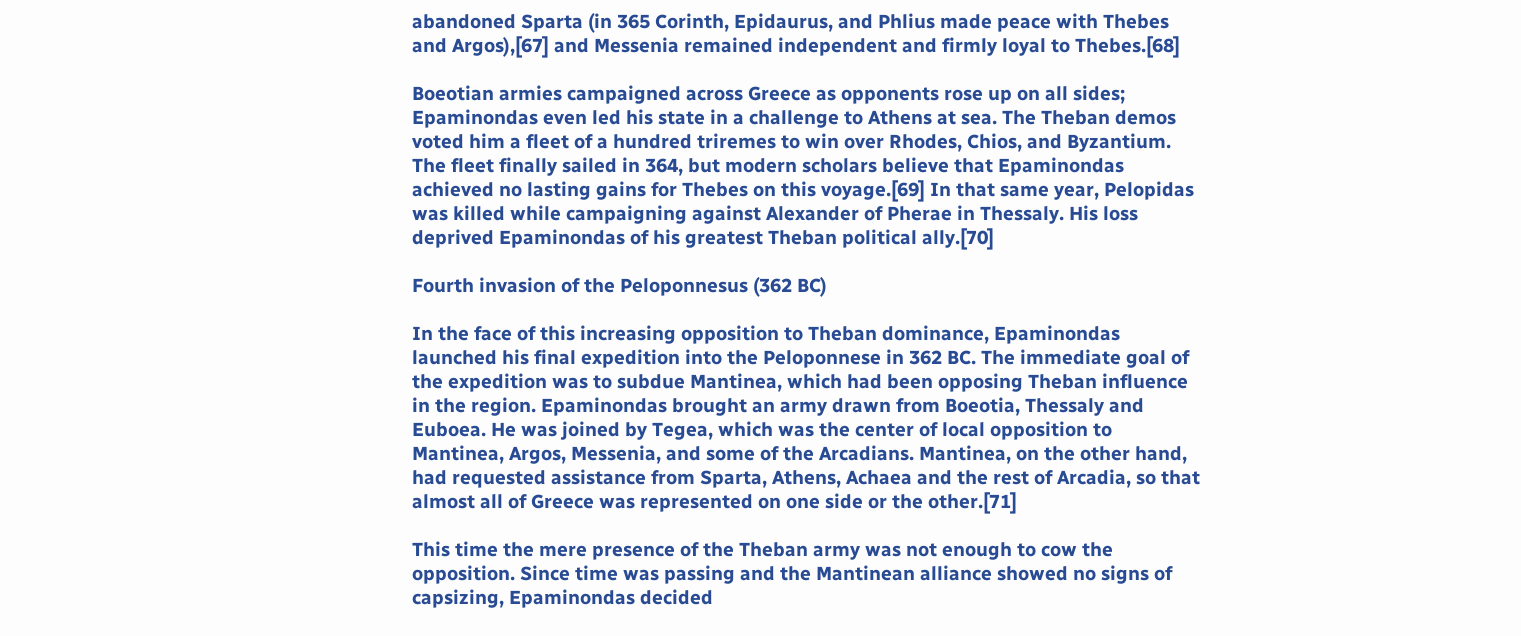abandoned Sparta (in 365 Corinth, Epidaurus, and Phlius made peace with Thebes and Argos),[67] and Messenia remained independent and firmly loyal to Thebes.[68]

Boeotian armies campaigned across Greece as opponents rose up on all sides; Epaminondas even led his state in a challenge to Athens at sea. The Theban demos voted him a fleet of a hundred triremes to win over Rhodes, Chios, and Byzantium. The fleet finally sailed in 364, but modern scholars believe that Epaminondas achieved no lasting gains for Thebes on this voyage.[69] In that same year, Pelopidas was killed while campaigning against Alexander of Pherae in Thessaly. His loss deprived Epaminondas of his greatest Theban political ally.[70]

Fourth invasion of the Peloponnesus (362 BC)

In the face of this increasing opposition to Theban dominance, Epaminondas launched his final expedition into the Peloponnese in 362 BC. The immediate goal of the expedition was to subdue Mantinea, which had been opposing Theban influence in the region. Epaminondas brought an army drawn from Boeotia, Thessaly and Euboea. He was joined by Tegea, which was the center of local opposition to Mantinea, Argos, Messenia, and some of the Arcadians. Mantinea, on the other hand, had requested assistance from Sparta, Athens, Achaea and the rest of Arcadia, so that almost all of Greece was represented on one side or the other.[71]

This time the mere presence of the Theban army was not enough to cow the opposition. Since time was passing and the Mantinean alliance showed no signs of capsizing, Epaminondas decided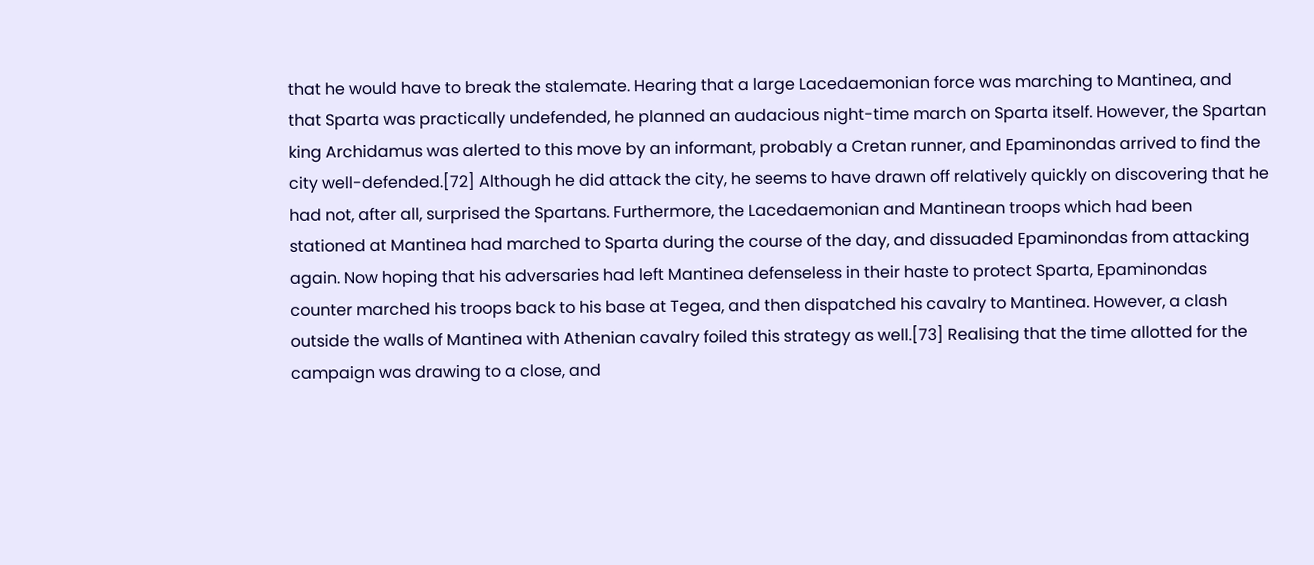that he would have to break the stalemate. Hearing that a large Lacedaemonian force was marching to Mantinea, and that Sparta was practically undefended, he planned an audacious night-time march on Sparta itself. However, the Spartan king Archidamus was alerted to this move by an informant, probably a Cretan runner, and Epaminondas arrived to find the city well-defended.[72] Although he did attack the city, he seems to have drawn off relatively quickly on discovering that he had not, after all, surprised the Spartans. Furthermore, the Lacedaemonian and Mantinean troops which had been stationed at Mantinea had marched to Sparta during the course of the day, and dissuaded Epaminondas from attacking again. Now hoping that his adversaries had left Mantinea defenseless in their haste to protect Sparta, Epaminondas counter marched his troops back to his base at Tegea, and then dispatched his cavalry to Mantinea. However, a clash outside the walls of Mantinea with Athenian cavalry foiled this strategy as well.[73] Realising that the time allotted for the campaign was drawing to a close, and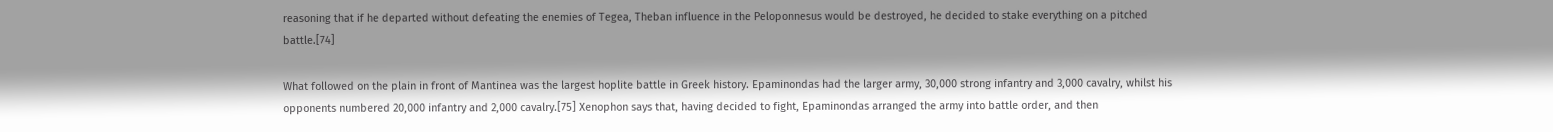reasoning that if he departed without defeating the enemies of Tegea, Theban influence in the Peloponnesus would be destroyed, he decided to stake everything on a pitched battle.[74]

What followed on the plain in front of Mantinea was the largest hoplite battle in Greek history. Epaminondas had the larger army, 30,000 strong infantry and 3,000 cavalry, whilst his opponents numbered 20,000 infantry and 2,000 cavalry.[75] Xenophon says that, having decided to fight, Epaminondas arranged the army into battle order, and then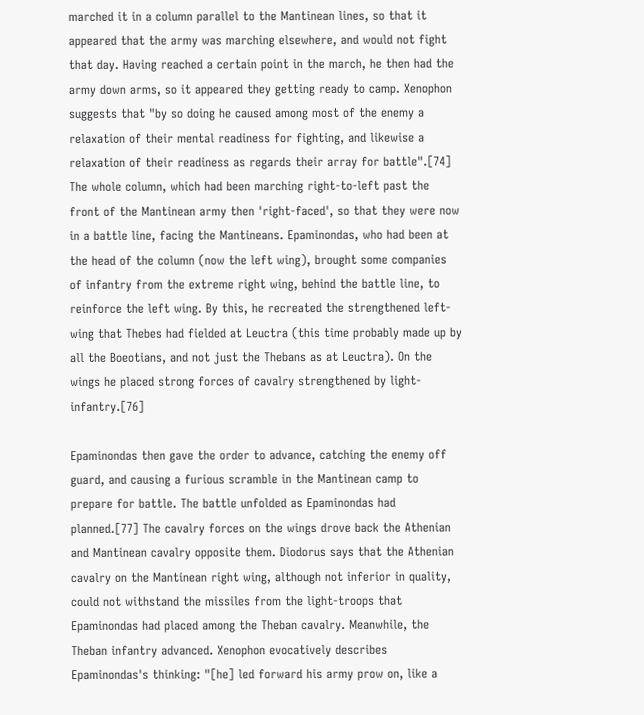marched it in a column parallel to the Mantinean lines, so that it appeared that the army was marching elsewhere, and would not fight that day. Having reached a certain point in the march, he then had the army down arms, so it appeared they getting ready to camp. Xenophon suggests that "by so doing he caused among most of the enemy a relaxation of their mental readiness for fighting, and likewise a relaxation of their readiness as regards their array for battle".[74] The whole column, which had been marching right-to-left past the front of the Mantinean army then 'right-faced', so that they were now in a battle line, facing the Mantineans. Epaminondas, who had been at the head of the column (now the left wing), brought some companies of infantry from the extreme right wing, behind the battle line, to reinforce the left wing. By this, he recreated the strengthened left-wing that Thebes had fielded at Leuctra (this time probably made up by all the Boeotians, and not just the Thebans as at Leuctra). On the wings he placed strong forces of cavalry strengthened by light-infantry.[76]

Epaminondas then gave the order to advance, catching the enemy off guard, and causing a furious scramble in the Mantinean camp to prepare for battle. The battle unfolded as Epaminondas had planned.[77] The cavalry forces on the wings drove back the Athenian and Mantinean cavalry opposite them. Diodorus says that the Athenian cavalry on the Mantinean right wing, although not inferior in quality, could not withstand the missiles from the light-troops that Epaminondas had placed among the Theban cavalry. Meanwhile, the Theban infantry advanced. Xenophon evocatively describes Epaminondas's thinking: "[he] led forward his army prow on, like a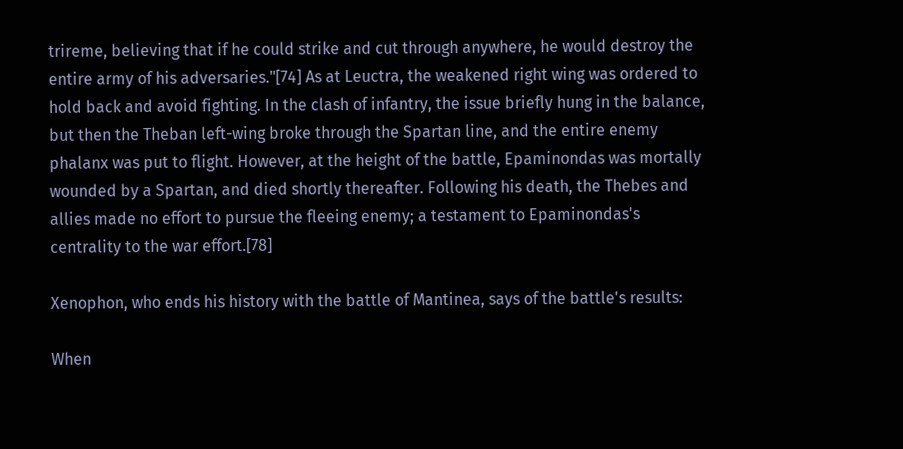trireme, believing that if he could strike and cut through anywhere, he would destroy the entire army of his adversaries."[74] As at Leuctra, the weakened right wing was ordered to hold back and avoid fighting. In the clash of infantry, the issue briefly hung in the balance, but then the Theban left-wing broke through the Spartan line, and the entire enemy phalanx was put to flight. However, at the height of the battle, Epaminondas was mortally wounded by a Spartan, and died shortly thereafter. Following his death, the Thebes and allies made no effort to pursue the fleeing enemy; a testament to Epaminondas's centrality to the war effort.[78]

Xenophon, who ends his history with the battle of Mantinea, says of the battle's results:

When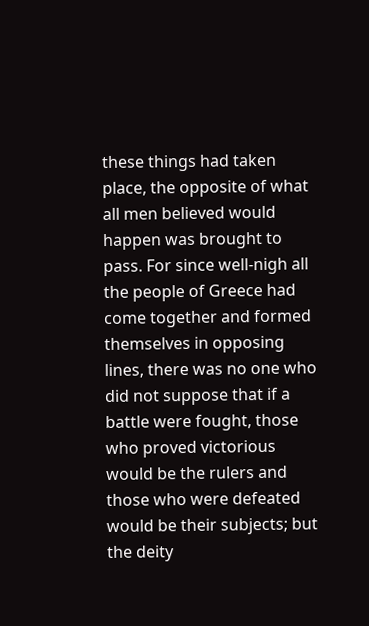these things had taken place, the opposite of what all men believed would happen was brought to pass. For since well-nigh all the people of Greece had come together and formed themselves in opposing lines, there was no one who did not suppose that if a battle were fought, those who proved victorious would be the rulers and those who were defeated would be their subjects; but the deity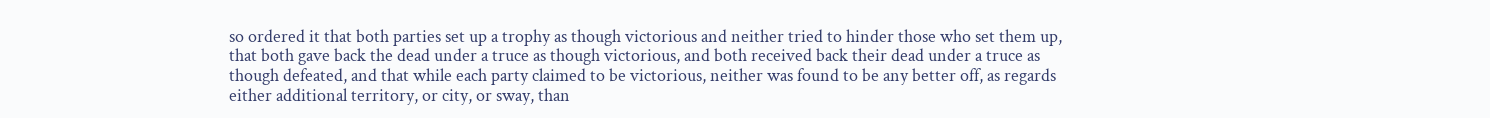so ordered it that both parties set up a trophy as though victorious and neither tried to hinder those who set them up, that both gave back the dead under a truce as though victorious, and both received back their dead under a truce as though defeated, and that while each party claimed to be victorious, neither was found to be any better off, as regards either additional territory, or city, or sway, than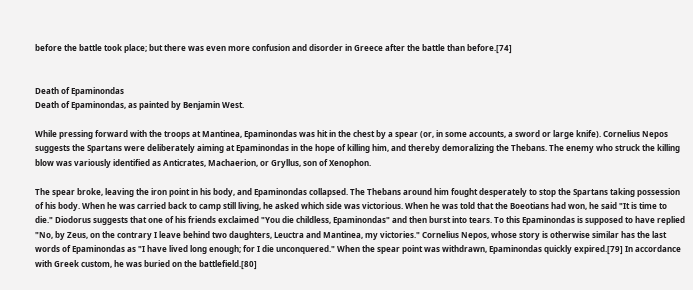before the battle took place; but there was even more confusion and disorder in Greece after the battle than before.[74]


Death of Epaminondas
Death of Epaminondas, as painted by Benjamin West.

While pressing forward with the troops at Mantinea, Epaminondas was hit in the chest by a spear (or, in some accounts, a sword or large knife). Cornelius Nepos suggests the Spartans were deliberately aiming at Epaminondas in the hope of killing him, and thereby demoralizing the Thebans. The enemy who struck the killing blow was variously identified as Anticrates, Machaerion, or Gryllus, son of Xenophon.

The spear broke, leaving the iron point in his body, and Epaminondas collapsed. The Thebans around him fought desperately to stop the Spartans taking possession of his body. When he was carried back to camp still living, he asked which side was victorious. When he was told that the Boeotians had won, he said "It is time to die." Diodorus suggests that one of his friends exclaimed "You die childless, Epaminondas" and then burst into tears. To this Epaminondas is supposed to have replied "No, by Zeus, on the contrary I leave behind two daughters, Leuctra and Mantinea, my victories." Cornelius Nepos, whose story is otherwise similar has the last words of Epaminondas as "I have lived long enough; for I die unconquered." When the spear point was withdrawn, Epaminondas quickly expired.[79] In accordance with Greek custom, he was buried on the battlefield.[80]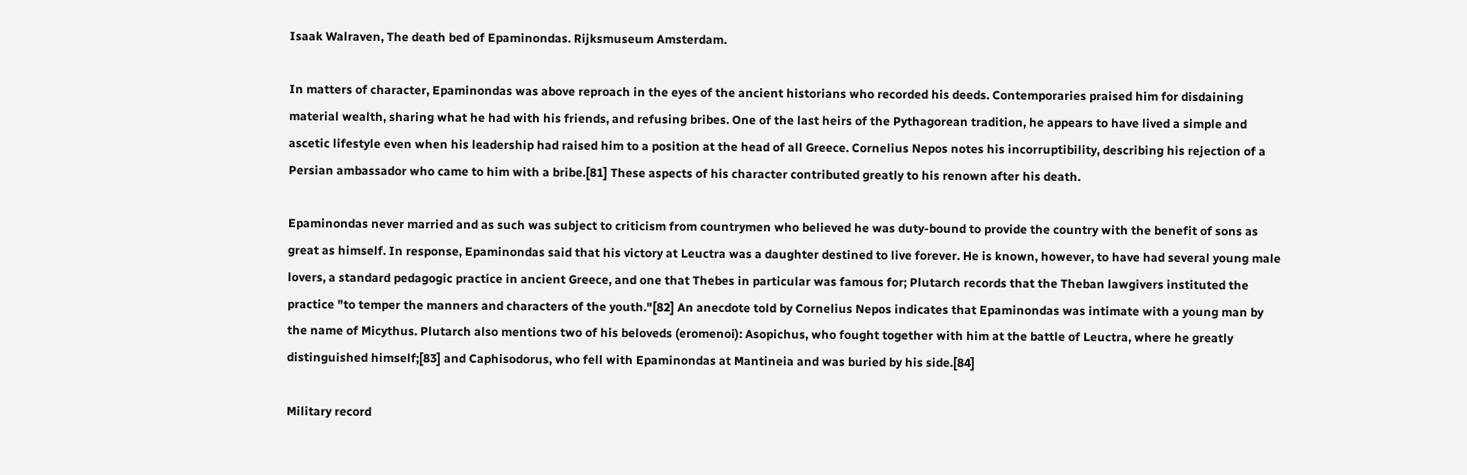Isaak Walraven, The death bed of Epaminondas. Rijksmuseum Amsterdam.

In matters of character, Epaminondas was above reproach in the eyes of the ancient historians who recorded his deeds. Contemporaries praised him for disdaining material wealth, sharing what he had with his friends, and refusing bribes. One of the last heirs of the Pythagorean tradition, he appears to have lived a simple and ascetic lifestyle even when his leadership had raised him to a position at the head of all Greece. Cornelius Nepos notes his incorruptibility, describing his rejection of a Persian ambassador who came to him with a bribe.[81] These aspects of his character contributed greatly to his renown after his death.

Epaminondas never married and as such was subject to criticism from countrymen who believed he was duty-bound to provide the country with the benefit of sons as great as himself. In response, Epaminondas said that his victory at Leuctra was a daughter destined to live forever. He is known, however, to have had several young male lovers, a standard pedagogic practice in ancient Greece, and one that Thebes in particular was famous for; Plutarch records that the Theban lawgivers instituted the practice "to temper the manners and characters of the youth."[82] An anecdote told by Cornelius Nepos indicates that Epaminondas was intimate with a young man by the name of Micythus. Plutarch also mentions two of his beloveds (eromenoi): Asopichus, who fought together with him at the battle of Leuctra, where he greatly distinguished himself;[83] and Caphisodorus, who fell with Epaminondas at Mantineia and was buried by his side.[84]

Military record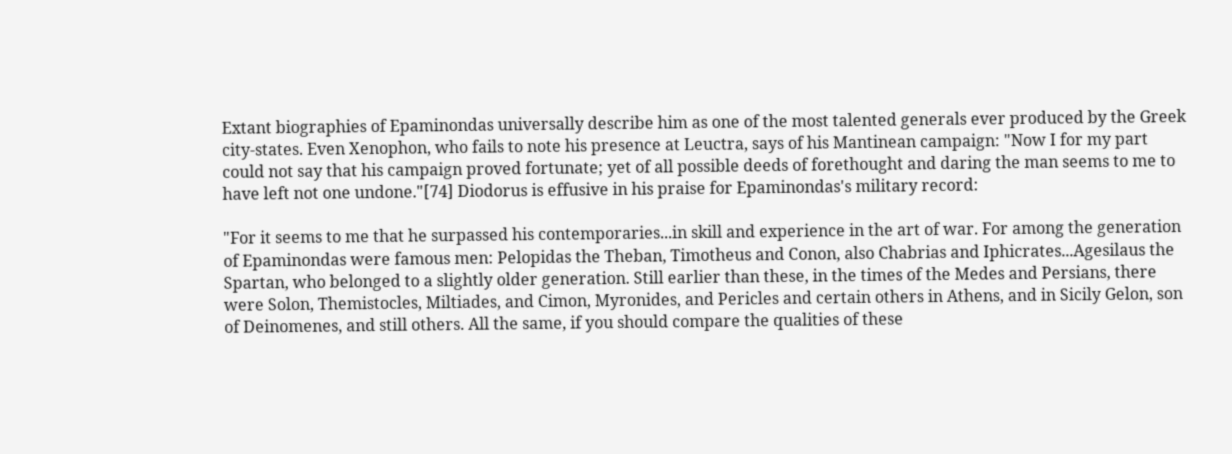Extant biographies of Epaminondas universally describe him as one of the most talented generals ever produced by the Greek city-states. Even Xenophon, who fails to note his presence at Leuctra, says of his Mantinean campaign: "Now I for my part could not say that his campaign proved fortunate; yet of all possible deeds of forethought and daring the man seems to me to have left not one undone."[74] Diodorus is effusive in his praise for Epaminondas's military record:

"For it seems to me that he surpassed his contemporaries...in skill and experience in the art of war. For among the generation of Epaminondas were famous men: Pelopidas the Theban, Timotheus and Conon, also Chabrias and Iphicrates...Agesilaus the Spartan, who belonged to a slightly older generation. Still earlier than these, in the times of the Medes and Persians, there were Solon, Themistocles, Miltiades, and Cimon, Myronides, and Pericles and certain others in Athens, and in Sicily Gelon, son of Deinomenes, and still others. All the same, if you should compare the qualities of these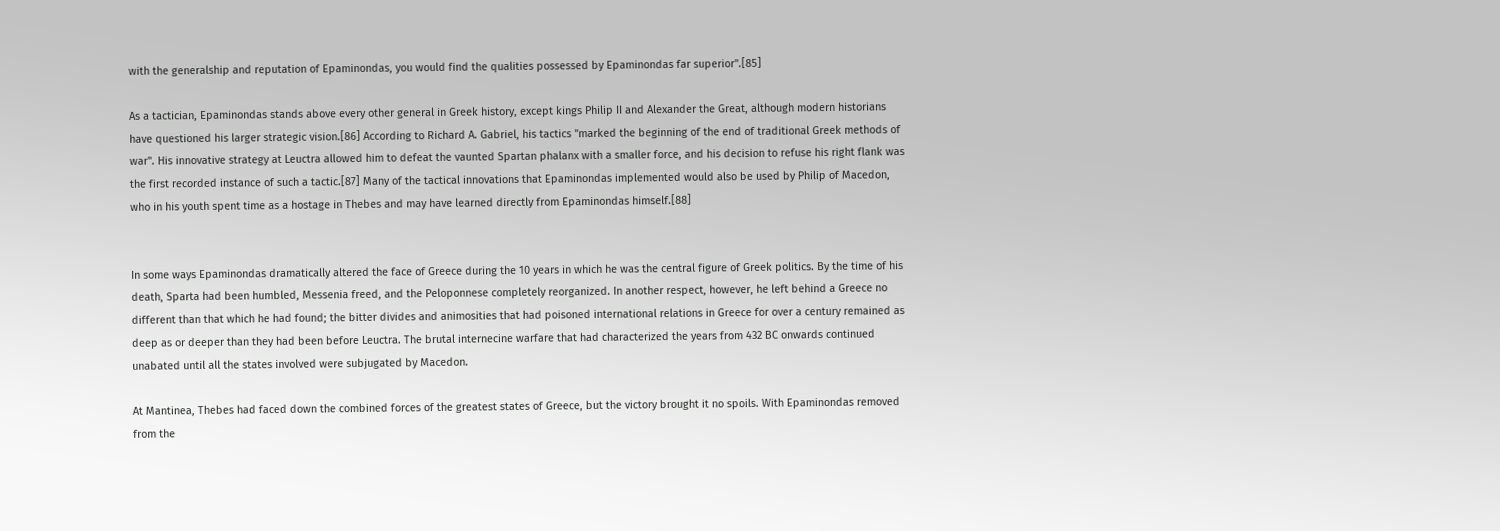with the generalship and reputation of Epaminondas, you would find the qualities possessed by Epaminondas far superior".[85]

As a tactician, Epaminondas stands above every other general in Greek history, except kings Philip II and Alexander the Great, although modern historians have questioned his larger strategic vision.[86] According to Richard A. Gabriel, his tactics "marked the beginning of the end of traditional Greek methods of war". His innovative strategy at Leuctra allowed him to defeat the vaunted Spartan phalanx with a smaller force, and his decision to refuse his right flank was the first recorded instance of such a tactic.[87] Many of the tactical innovations that Epaminondas implemented would also be used by Philip of Macedon, who in his youth spent time as a hostage in Thebes and may have learned directly from Epaminondas himself.[88]


In some ways Epaminondas dramatically altered the face of Greece during the 10 years in which he was the central figure of Greek politics. By the time of his death, Sparta had been humbled, Messenia freed, and the Peloponnese completely reorganized. In another respect, however, he left behind a Greece no different than that which he had found; the bitter divides and animosities that had poisoned international relations in Greece for over a century remained as deep as or deeper than they had been before Leuctra. The brutal internecine warfare that had characterized the years from 432 BC onwards continued unabated until all the states involved were subjugated by Macedon.

At Mantinea, Thebes had faced down the combined forces of the greatest states of Greece, but the victory brought it no spoils. With Epaminondas removed from the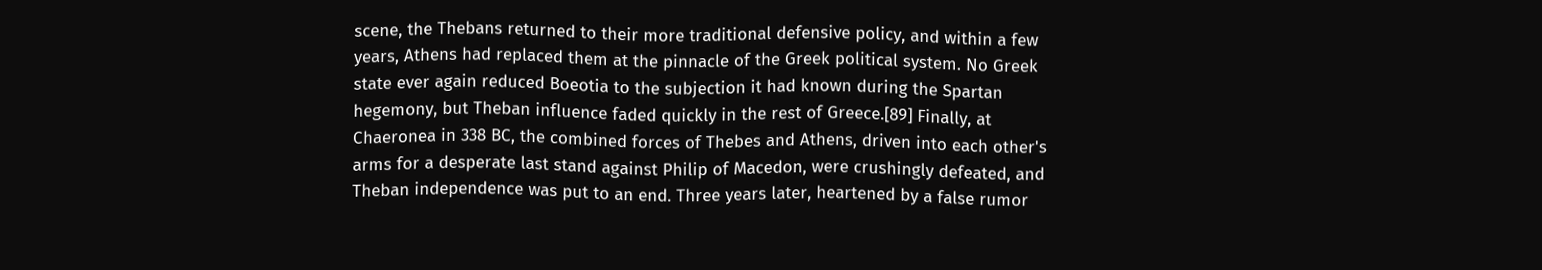scene, the Thebans returned to their more traditional defensive policy, and within a few years, Athens had replaced them at the pinnacle of the Greek political system. No Greek state ever again reduced Boeotia to the subjection it had known during the Spartan hegemony, but Theban influence faded quickly in the rest of Greece.[89] Finally, at Chaeronea in 338 BC, the combined forces of Thebes and Athens, driven into each other's arms for a desperate last stand against Philip of Macedon, were crushingly defeated, and Theban independence was put to an end. Three years later, heartened by a false rumor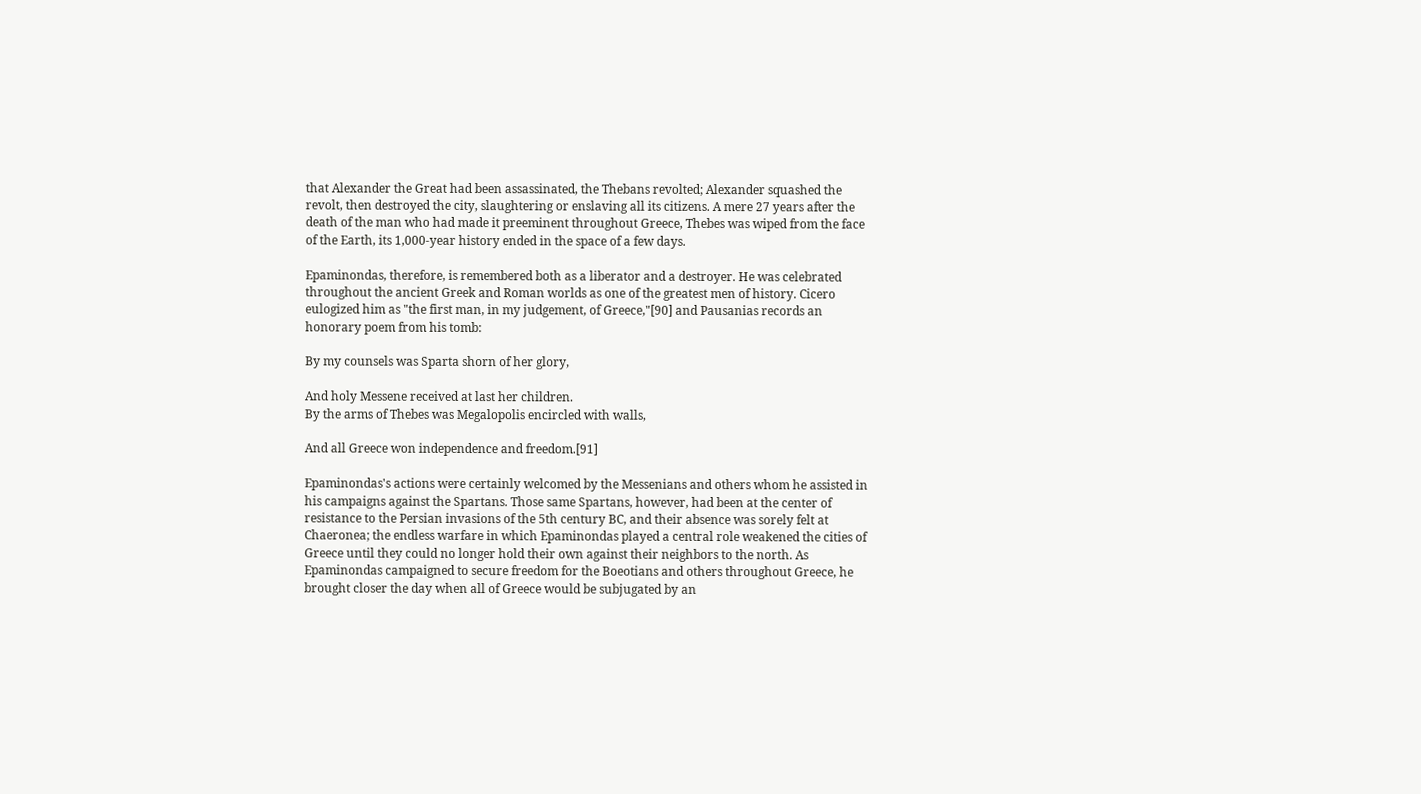that Alexander the Great had been assassinated, the Thebans revolted; Alexander squashed the revolt, then destroyed the city, slaughtering or enslaving all its citizens. A mere 27 years after the death of the man who had made it preeminent throughout Greece, Thebes was wiped from the face of the Earth, its 1,000-year history ended in the space of a few days.

Epaminondas, therefore, is remembered both as a liberator and a destroyer. He was celebrated throughout the ancient Greek and Roman worlds as one of the greatest men of history. Cicero eulogized him as "the first man, in my judgement, of Greece,"[90] and Pausanias records an honorary poem from his tomb:

By my counsels was Sparta shorn of her glory,

And holy Messene received at last her children.
By the arms of Thebes was Megalopolis encircled with walls,

And all Greece won independence and freedom.[91]

Epaminondas's actions were certainly welcomed by the Messenians and others whom he assisted in his campaigns against the Spartans. Those same Spartans, however, had been at the center of resistance to the Persian invasions of the 5th century BC, and their absence was sorely felt at Chaeronea; the endless warfare in which Epaminondas played a central role weakened the cities of Greece until they could no longer hold their own against their neighbors to the north. As Epaminondas campaigned to secure freedom for the Boeotians and others throughout Greece, he brought closer the day when all of Greece would be subjugated by an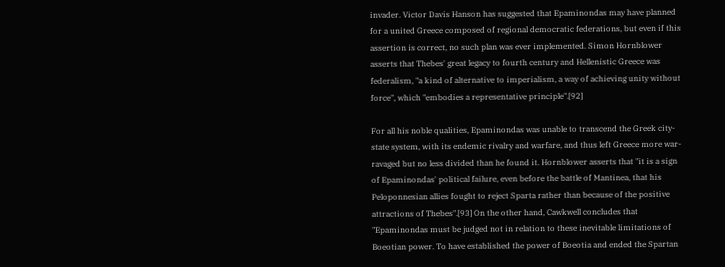invader. Victor Davis Hanson has suggested that Epaminondas may have planned for a united Greece composed of regional democratic federations, but even if this assertion is correct, no such plan was ever implemented. Simon Hornblower asserts that Thebes' great legacy to fourth century and Hellenistic Greece was federalism, "a kind of alternative to imperialism, a way of achieving unity without force", which "embodies a representative principle".[92]

For all his noble qualities, Epaminondas was unable to transcend the Greek city-state system, with its endemic rivalry and warfare, and thus left Greece more war-ravaged but no less divided than he found it. Hornblower asserts that "it is a sign of Epaminondas' political failure, even before the battle of Mantinea, that his Peloponnesian allies fought to reject Sparta rather than because of the positive attractions of Thebes".[93] On the other hand, Cawkwell concludes that "Epaminondas must be judged not in relation to these inevitable limitations of Boeotian power. To have established the power of Boeotia and ended the Spartan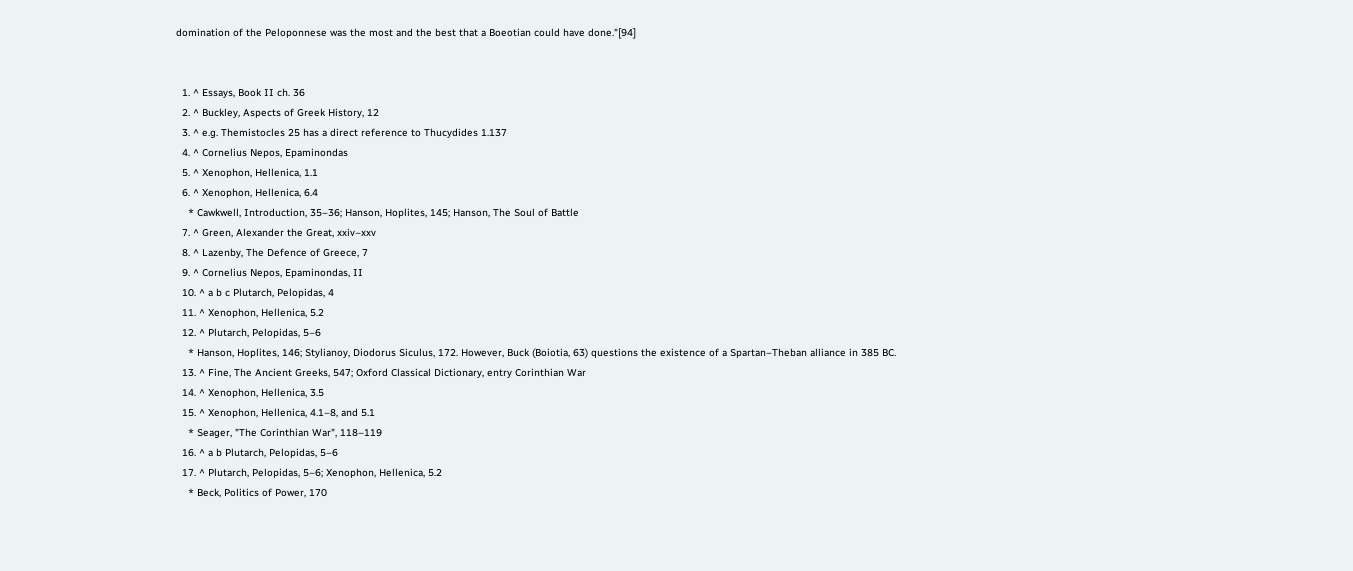domination of the Peloponnese was the most and the best that a Boeotian could have done."[94]


  1. ^ Essays, Book II ch. 36
  2. ^ Buckley, Aspects of Greek History, 12
  3. ^ e.g. Themistocles 25 has a direct reference to Thucydides 1.137
  4. ^ Cornelius Nepos, Epaminondas
  5. ^ Xenophon, Hellenica, 1.1
  6. ^ Xenophon, Hellenica, 6.4
    * Cawkwell, Introduction, 35–36; Hanson, Hoplites, 145; Hanson, The Soul of Battle
  7. ^ Green, Alexander the Great, xxiv–xxv
  8. ^ Lazenby, The Defence of Greece, 7
  9. ^ Cornelius Nepos, Epaminondas, II
  10. ^ a b c Plutarch, Pelopidas, 4
  11. ^ Xenophon, Hellenica, 5.2
  12. ^ Plutarch, Pelopidas, 5–6
    * Hanson, Hoplites, 146; Stylianoy, Diodorus Siculus, 172. However, Buck (Boiotia, 63) questions the existence of a Spartan–Theban alliance in 385 BC.
  13. ^ Fine, The Ancient Greeks, 547; Oxford Classical Dictionary, entry Corinthian War
  14. ^ Xenophon, Hellenica, 3.5
  15. ^ Xenophon, Hellenica, 4.1–8, and 5.1
    * Seager, "The Corinthian War", 118–119
  16. ^ a b Plutarch, Pelopidas, 5–6
  17. ^ Plutarch, Pelopidas, 5–6; Xenophon, Hellenica, 5.2
    * Beck, Politics of Power, 170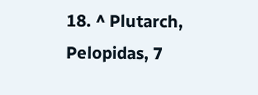18. ^ Plutarch, Pelopidas, 7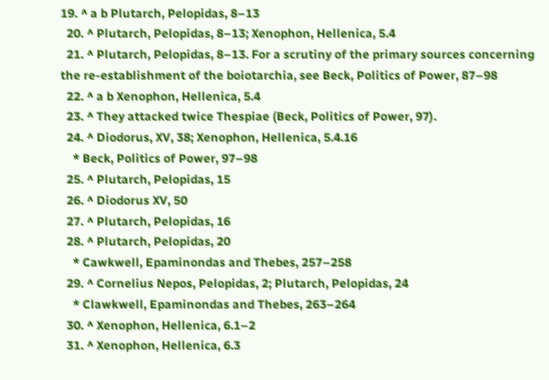19. ^ a b Plutarch, Pelopidas, 8–13
  20. ^ Plutarch, Pelopidas, 8–13; Xenophon, Hellenica, 5.4
  21. ^ Plutarch, Pelopidas, 8–13. For a scrutiny of the primary sources concerning the re-establishment of the boiotarchia, see Beck, Politics of Power, 87–98
  22. ^ a b Xenophon, Hellenica, 5.4
  23. ^ They attacked twice Thespiae (Beck, Politics of Power, 97).
  24. ^ Diodorus, XV, 38; Xenophon, Hellenica, 5.4.16
    * Beck, Politics of Power, 97–98
  25. ^ Plutarch, Pelopidas, 15
  26. ^ Diodorus XV, 50
  27. ^ Plutarch, Pelopidas, 16
  28. ^ Plutarch, Pelopidas, 20
    * Cawkwell, Epaminondas and Thebes, 257–258
  29. ^ Cornelius Nepos, Pelopidas, 2; Plutarch, Pelopidas, 24
    * Clawkwell, Epaminondas and Thebes, 263–264
  30. ^ Xenophon, Hellenica, 6.1–2
  31. ^ Xenophon, Hellenica, 6.3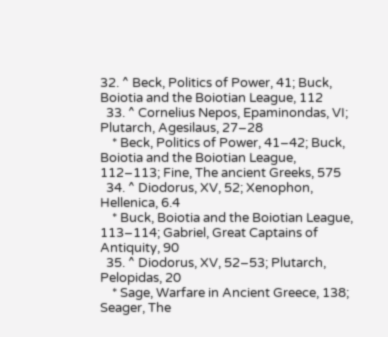32. ^ Beck, Politics of Power, 41; Buck, Boiotia and the Boiotian League, 112
  33. ^ Cornelius Nepos, Epaminondas, VI; Plutarch, Agesilaus, 27–28
    * Beck, Politics of Power, 41–42; Buck, Boiotia and the Boiotian League, 112–113; Fine, The ancient Greeks, 575
  34. ^ Diodorus, XV, 52; Xenophon, Hellenica, 6.4
    * Buck, Boiotia and the Boiotian League, 113–114; Gabriel, Great Captains of Antiquity, 90
  35. ^ Diodorus, XV, 52–53; Plutarch, Pelopidas, 20
    * Sage, Warfare in Ancient Greece, 138; Seager, The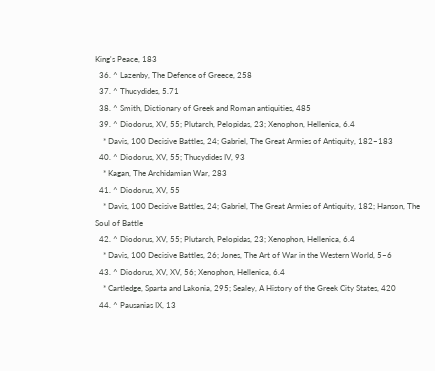King's Peace, 183
  36. ^ Lazenby, The Defence of Greece, 258
  37. ^ Thucydides, 5.71
  38. ^ Smith, Dictionary of Greek and Roman antiquities, 485
  39. ^ Diodorus, XV, 55; Plutarch, Pelopidas, 23; Xenophon, Hellenica, 6.4
    * Davis, 100 Decisive Battles, 24; Gabriel, The Great Armies of Antiquity, 182–183
  40. ^ Diodorus, XV, 55; Thucydides IV, 93
    * Kagan, The Archidamian War, 283
  41. ^ Diodorus, XV, 55
    * Davis, 100 Decisive Battles, 24; Gabriel, The Great Armies of Antiquity, 182; Hanson, The Soul of Battle
  42. ^ Diodorus, XV, 55; Plutarch, Pelopidas, 23; Xenophon, Hellenica, 6.4
    * Davis, 100 Decisive Battles, 26; Jones, The Art of War in the Western World, 5–6
  43. ^ Diodorus, XV, XV, 56; Xenophon, Hellenica, 6.4
    * Cartledge, Sparta and Lakonia, 295; Sealey, A History of the Greek City States, 420
  44. ^ Pausanias IX, 13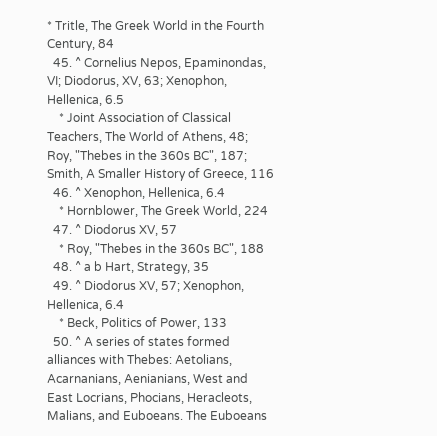* Tritle, The Greek World in the Fourth Century, 84
  45. ^ Cornelius Nepos, Epaminondas, VI; Diodorus, XV, 63; Xenophon, Hellenica, 6.5
    * Joint Association of Classical Teachers, The World of Athens, 48; Roy, "Thebes in the 360s BC", 187; Smith, A Smaller History of Greece, 116
  46. ^ Xenophon, Hellenica, 6.4
    * Hornblower, The Greek World, 224
  47. ^ Diodorus XV, 57
    * Roy, "Thebes in the 360s BC", 188
  48. ^ a b Hart, Strategy, 35
  49. ^ Diodorus XV, 57; Xenophon, Hellenica, 6.4
    * Beck, Politics of Power, 133
  50. ^ A series of states formed alliances with Thebes: Aetolians, Acarnanians, Aenianians, West and East Locrians, Phocians, Heracleots, Malians, and Euboeans. The Euboeans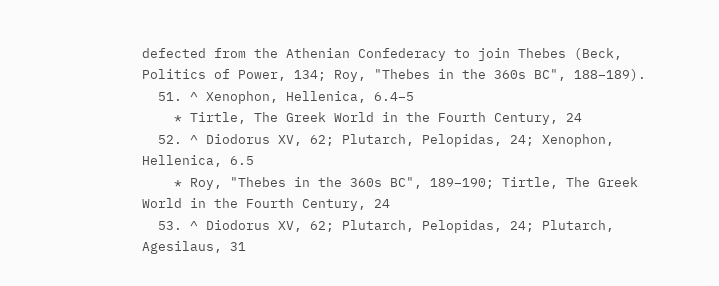defected from the Athenian Confederacy to join Thebes (Beck, Politics of Power, 134; Roy, "Thebes in the 360s BC", 188–189).
  51. ^ Xenophon, Hellenica, 6.4–5
    * Tirtle, The Greek World in the Fourth Century, 24
  52. ^ Diodorus XV, 62; Plutarch, Pelopidas, 24; Xenophon, Hellenica, 6.5
    * Roy, "Thebes in the 360s BC", 189–190; Tirtle, The Greek World in the Fourth Century, 24
  53. ^ Diodorus XV, 62; Plutarch, Pelopidas, 24; Plutarch, Agesilaus, 31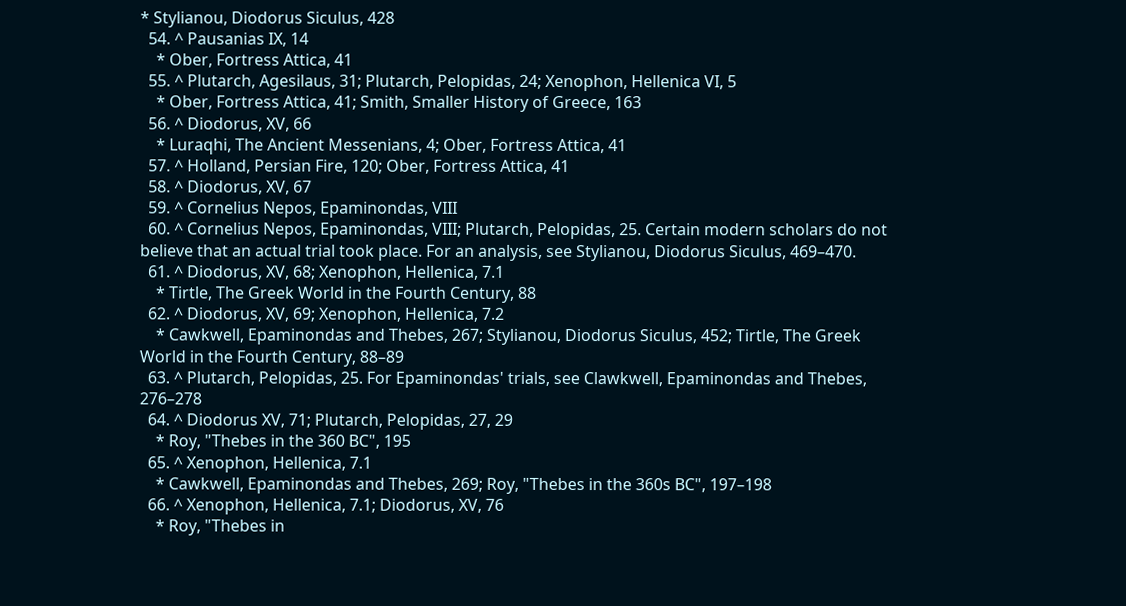* Stylianou, Diodorus Siculus, 428
  54. ^ Pausanias IX, 14
    * Ober, Fortress Attica, 41
  55. ^ Plutarch, Agesilaus, 31; Plutarch, Pelopidas, 24; Xenophon, Hellenica VI, 5
    * Ober, Fortress Attica, 41; Smith, Smaller History of Greece, 163
  56. ^ Diodorus, XV, 66
    * Luraqhi, The Ancient Messenians, 4; Ober, Fortress Attica, 41
  57. ^ Holland, Persian Fire, 120; Ober, Fortress Attica, 41
  58. ^ Diodorus, XV, 67
  59. ^ Cornelius Nepos, Epaminondas, VIII
  60. ^ Cornelius Nepos, Epaminondas, VIII; Plutarch, Pelopidas, 25. Certain modern scholars do not believe that an actual trial took place. For an analysis, see Stylianou, Diodorus Siculus, 469–470.
  61. ^ Diodorus, XV, 68; Xenophon, Hellenica, 7.1
    * Tirtle, The Greek World in the Fourth Century, 88
  62. ^ Diodorus, XV, 69; Xenophon, Hellenica, 7.2
    * Cawkwell, Epaminondas and Thebes, 267; Stylianou, Diodorus Siculus, 452; Tirtle, The Greek World in the Fourth Century, 88–89
  63. ^ Plutarch, Pelopidas, 25. For Epaminondas' trials, see Clawkwell, Epaminondas and Thebes, 276–278
  64. ^ Diodorus XV, 71; Plutarch, Pelopidas, 27, 29
    * Roy, "Thebes in the 360 BC", 195
  65. ^ Xenophon, Hellenica, 7.1
    * Cawkwell, Epaminondas and Thebes, 269; Roy, "Thebes in the 360s BC", 197–198
  66. ^ Xenophon, Hellenica, 7.1; Diodorus, XV, 76
    * Roy, "Thebes in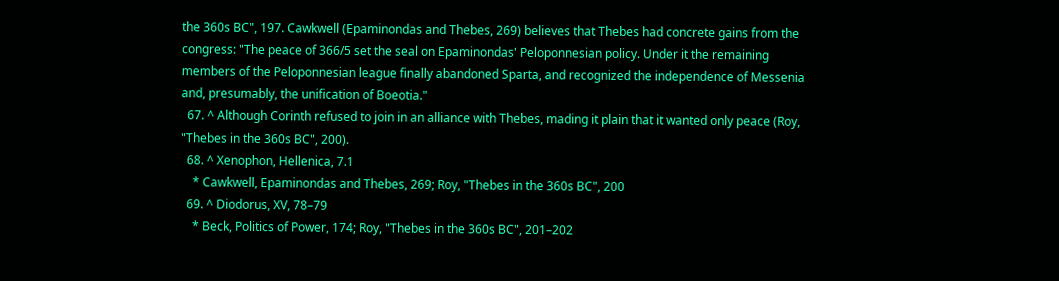the 360s BC", 197. Cawkwell (Epaminondas and Thebes, 269) believes that Thebes had concrete gains from the congress: "The peace of 366/5 set the seal on Epaminondas' Peloponnesian policy. Under it the remaining members of the Peloponnesian league finally abandoned Sparta, and recognized the independence of Messenia and, presumably, the unification of Boeotia."
  67. ^ Although Corinth refused to join in an alliance with Thebes, mading it plain that it wanted only peace (Roy, "Thebes in the 360s BC", 200).
  68. ^ Xenophon, Hellenica, 7.1
    * Cawkwell, Epaminondas and Thebes, 269; Roy, "Thebes in the 360s BC", 200
  69. ^ Diodorus, XV, 78–79
    * Beck, Politics of Power, 174; Roy, "Thebes in the 360s BC", 201–202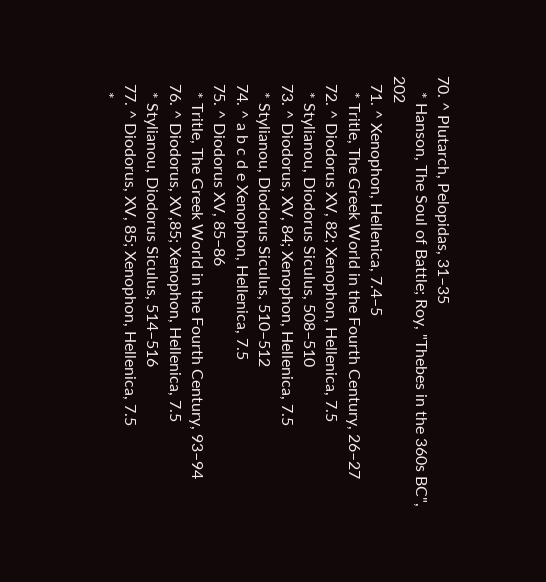70. ^ Plutarch, Pelopidas, 31–35
    * Hanson, The Soul of Battle; Roy, "Thebes in the 360s BC", 202
  71. ^ Xenophon, Hellenica, 7.4–5
    * Tritle, The Greek World in the Fourth Century, 26–27
  72. ^ Diodorus XV, 82; Xenophon, Hellenica, 7.5
    * Stylianou, Diodorus Siculus, 508–510
  73. ^ Diodorus, XV, 84; Xenophon, Hellenica, 7.5
    * Stylianou, Diodorus Siculus, 510–512
  74. ^ a b c d e Xenophon, Hellenica, 7.5
  75. ^ Diodorus XV, 85–86
    * Tritle, The Greek World in the Fourth Century, 93–94
  76. ^ Diodorus, XV,85; Xenophon, Hellenica, 7.5
    * Stylianou, Diodorus Siculus, 514–516
  77. ^ Diodorus, XV, 85; Xenophon, Hellenica, 7.5
    *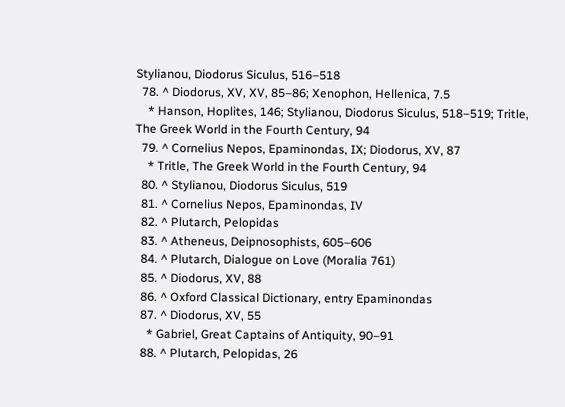Stylianou, Diodorus Siculus, 516–518
  78. ^ Diodorus, XV, XV, 85–86; Xenophon, Hellenica, 7.5
    * Hanson, Hoplites, 146; Stylianou, Diodorus Siculus, 518–519; Tritle, The Greek World in the Fourth Century, 94
  79. ^ Cornelius Nepos, Epaminondas, IX; Diodorus, XV, 87
    * Tritle, The Greek World in the Fourth Century, 94
  80. ^ Stylianou, Diodorus Siculus, 519
  81. ^ Cornelius Nepos, Epaminondas, IV
  82. ^ Plutarch, Pelopidas
  83. ^ Atheneus, Deipnosophists, 605–606
  84. ^ Plutarch, Dialogue on Love (Moralia 761)
  85. ^ Diodorus, XV, 88
  86. ^ Oxford Classical Dictionary, entry Epaminondas
  87. ^ Diodorus, XV, 55
    * Gabriel, Great Captains of Antiquity, 90–91
  88. ^ Plutarch, Pelopidas, 26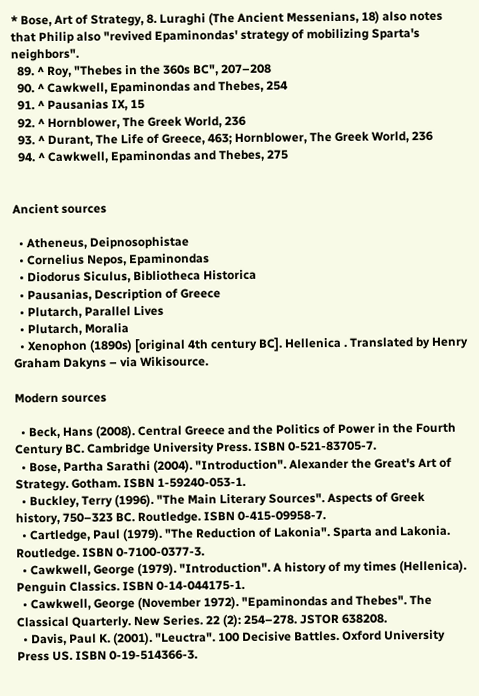* Bose, Art of Strategy, 8. Luraghi (The Ancient Messenians, 18) also notes that Philip also "revived Epaminondas' strategy of mobilizing Sparta's neighbors".
  89. ^ Roy, "Thebes in the 360s BC", 207–208
  90. ^ Cawkwell, Epaminondas and Thebes, 254
  91. ^ Pausanias IX, 15
  92. ^ Hornblower, The Greek World, 236
  93. ^ Durant, The Life of Greece, 463; Hornblower, The Greek World, 236
  94. ^ Cawkwell, Epaminondas and Thebes, 275


Ancient sources

  • Atheneus, Deipnosophistae
  • Cornelius Nepos, Epaminondas
  • Diodorus Siculus, Bibliotheca Historica
  • Pausanias, Description of Greece
  • Plutarch, Parallel Lives
  • Plutarch, Moralia
  • Xenophon (1890s) [original 4th century BC]. Hellenica . Translated by Henry Graham Dakyns – via Wikisource.

Modern sources

  • Beck, Hans (2008). Central Greece and the Politics of Power in the Fourth Century BC. Cambridge University Press. ISBN 0-521-83705-7.
  • Bose, Partha Sarathi (2004). "Introduction". Alexander the Great's Art of Strategy. Gotham. ISBN 1-59240-053-1.
  • Buckley, Terry (1996). "The Main Literary Sources". Aspects of Greek history, 750–323 BC. Routledge. ISBN 0-415-09958-7.
  • Cartledge, Paul (1979). "The Reduction of Lakonia". Sparta and Lakonia. Routledge. ISBN 0-7100-0377-3.
  • Cawkwell, George (1979). "Introduction". A history of my times (Hellenica). Penguin Classics. ISBN 0-14-044175-1.
  • Cawkwell, George (November 1972). "Epaminondas and Thebes". The Classical Quarterly. New Series. 22 (2): 254–278. JSTOR 638208.
  • Davis, Paul K. (2001). "Leuctra". 100 Decisive Battles. Oxford University Press US. ISBN 0-19-514366-3.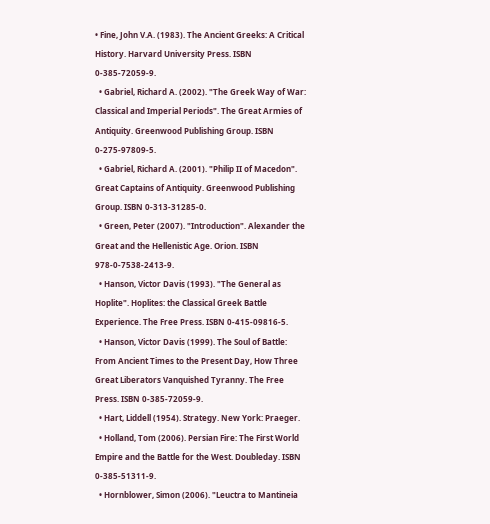• Fine, John V.A. (1983). The Ancient Greeks: A Critical History. Harvard University Press. ISBN 0-385-72059-9.
  • Gabriel, Richard A. (2002). "The Greek Way of War: Classical and Imperial Periods". The Great Armies of Antiquity. Greenwood Publishing Group. ISBN 0-275-97809-5.
  • Gabriel, Richard A. (2001). "Philip II of Macedon". Great Captains of Antiquity. Greenwood Publishing Group. ISBN 0-313-31285-0.
  • Green, Peter (2007). "Introduction". Alexander the Great and the Hellenistic Age. Orion. ISBN 978-0-7538-2413-9.
  • Hanson, Victor Davis (1993). "The General as Hoplite". Hoplites: the Classical Greek Battle Experience. The Free Press. ISBN 0-415-09816-5.
  • Hanson, Victor Davis (1999). The Soul of Battle: From Ancient Times to the Present Day, How Three Great Liberators Vanquished Tyranny. The Free Press. ISBN 0-385-72059-9.
  • Hart, Liddell (1954). Strategy. New York: Praeger.
  • Holland, Tom (2006). Persian Fire: The First World Empire and the Battle for the West. Doubleday. ISBN 0-385-51311-9.
  • Hornblower, Simon (2006). "Leuctra to Mantineia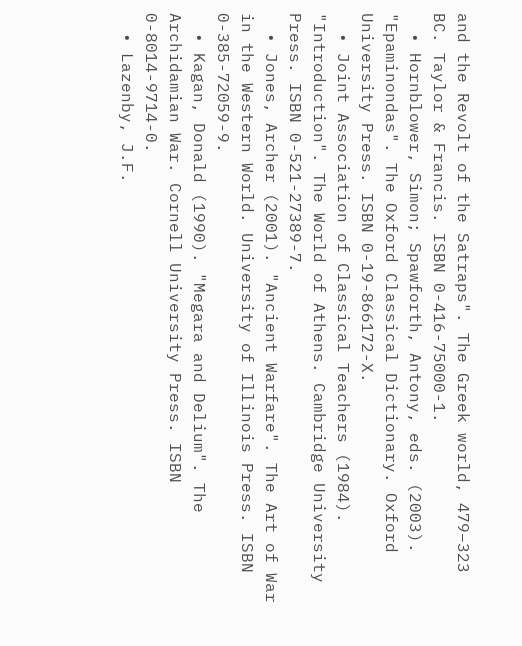and the Revolt of the Satraps". The Greek world, 479–323 BC. Taylor & Francis. ISBN 0-416-75000-1.
  • Hornblower, Simon; Spawforth, Antony, eds. (2003). "Epaminondas". The Oxford Classical Dictionary. Oxford University Press. ISBN 0-19-866172-X.
  • Joint Association of Classical Teachers (1984). "Introduction". The World of Athens. Cambridge University Press. ISBN 0-521-27389-7.
  • Jones, Archer (2001). "Ancient Warfare". The Art of War in the Western World. University of Illinois Press. ISBN 0-385-72059-9.
  • Kagan, Donald (1990). "Megara and Delium". The Archidamian War. Cornell University Press. ISBN 0-8014-9714-0.
  • Lazenby, J.F.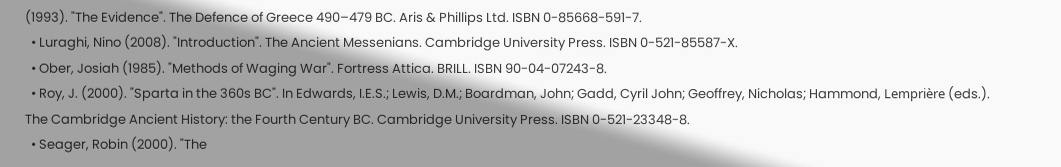(1993). "The Evidence". The Defence of Greece 490–479 BC. Aris & Phillips Ltd. ISBN 0-85668-591-7.
  • Luraghi, Nino (2008). "Introduction". The Ancient Messenians. Cambridge University Press. ISBN 0-521-85587-X.
  • Ober, Josiah (1985). "Methods of Waging War". Fortress Attica. BRILL. ISBN 90-04-07243-8.
  • Roy, J. (2000). "Sparta in the 360s BC". In Edwards, I.E.S.; Lewis, D.M.; Boardman, John; Gadd, Cyril John; Geoffrey, Nicholas; Hammond, Lemprière (eds.). The Cambridge Ancient History: the Fourth Century BC. Cambridge University Press. ISBN 0-521-23348-8.
  • Seager, Robin (2000). "The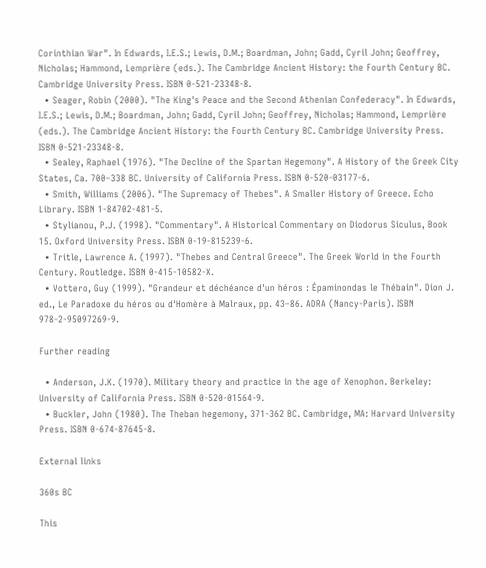Corinthian War". In Edwards, I.E.S.; Lewis, D.M.; Boardman, John; Gadd, Cyril John; Geoffrey, Nicholas; Hammond, Lemprière (eds.). The Cambridge Ancient History: the Fourth Century BC. Cambridge University Press. ISBN 0-521-23348-8.
  • Seager, Robin (2000). "The King's Peace and the Second Athenian Confederacy". In Edwards, I.E.S.; Lewis, D.M.; Boardman, John; Gadd, Cyril John; Geoffrey, Nicholas; Hammond, Lemprière (eds.). The Cambridge Ancient History: the Fourth Century BC. Cambridge University Press. ISBN 0-521-23348-8.
  • Sealey, Raphael (1976). "The Decline of the Spartan Hegemony". A History of the Greek City States, Ca. 700–338 BC. University of California Press. ISBN 0-520-03177-6.
  • Smith, Williams (2006). "The Supremacy of Thebes". A Smaller History of Greece. Echo Library. ISBN 1-84702-481-5.
  • Stylianou, P.J. (1998). "Commentary". A Historical Commentary on Diodorus Siculus, Book 15. Oxford University Press. ISBN 0-19-815239-6.
  • Tritle, Lawrence A. (1997). "Thebes and Central Greece". The Greek World in the Fourth Century. Routledge. ISBN 0-415-10582-X.
  • Vottero, Guy (1999). "Grandeur et déchéance d'un héros : Épaminondas le Thébain". Dion J. ed., Le Paradoxe du héros ou d'Homère à Malraux, pp. 43–86. ADRA (Nancy-Paris). ISBN 978-2-95097269-9.

Further reading

  • Anderson, J.K. (1970). Military theory and practice in the age of Xenophon. Berkeley: University of California Press. ISBN 0-520-01564-9.
  • Buckler, John (1980). The Theban hegemony, 371-362 BC. Cambridge, MA: Harvard University Press. ISBN 0-674-87645-8.

External links

360s BC

This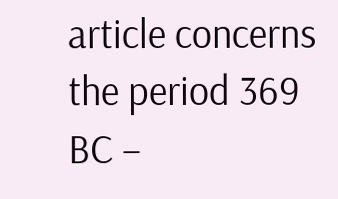article concerns the period 369 BC –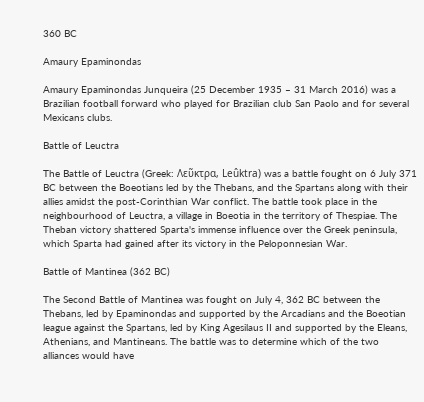360 BC

Amaury Epaminondas

Amaury Epaminondas Junqueira (25 December 1935 – 31 March 2016) was a Brazilian football forward who played for Brazilian club San Paolo and for several Mexicans clubs.

Battle of Leuctra

The Battle of Leuctra (Greek: Λεῦκτρα, Leûktra) was a battle fought on 6 July 371 BC between the Boeotians led by the Thebans, and the Spartans along with their allies amidst the post-Corinthian War conflict. The battle took place in the neighbourhood of Leuctra, a village in Boeotia in the territory of Thespiae. The Theban victory shattered Sparta's immense influence over the Greek peninsula, which Sparta had gained after its victory in the Peloponnesian War.

Battle of Mantinea (362 BC)

The Second Battle of Mantinea was fought on July 4, 362 BC between the Thebans, led by Epaminondas and supported by the Arcadians and the Boeotian league against the Spartans, led by King Agesilaus II and supported by the Eleans, Athenians, and Mantineans. The battle was to determine which of the two alliances would have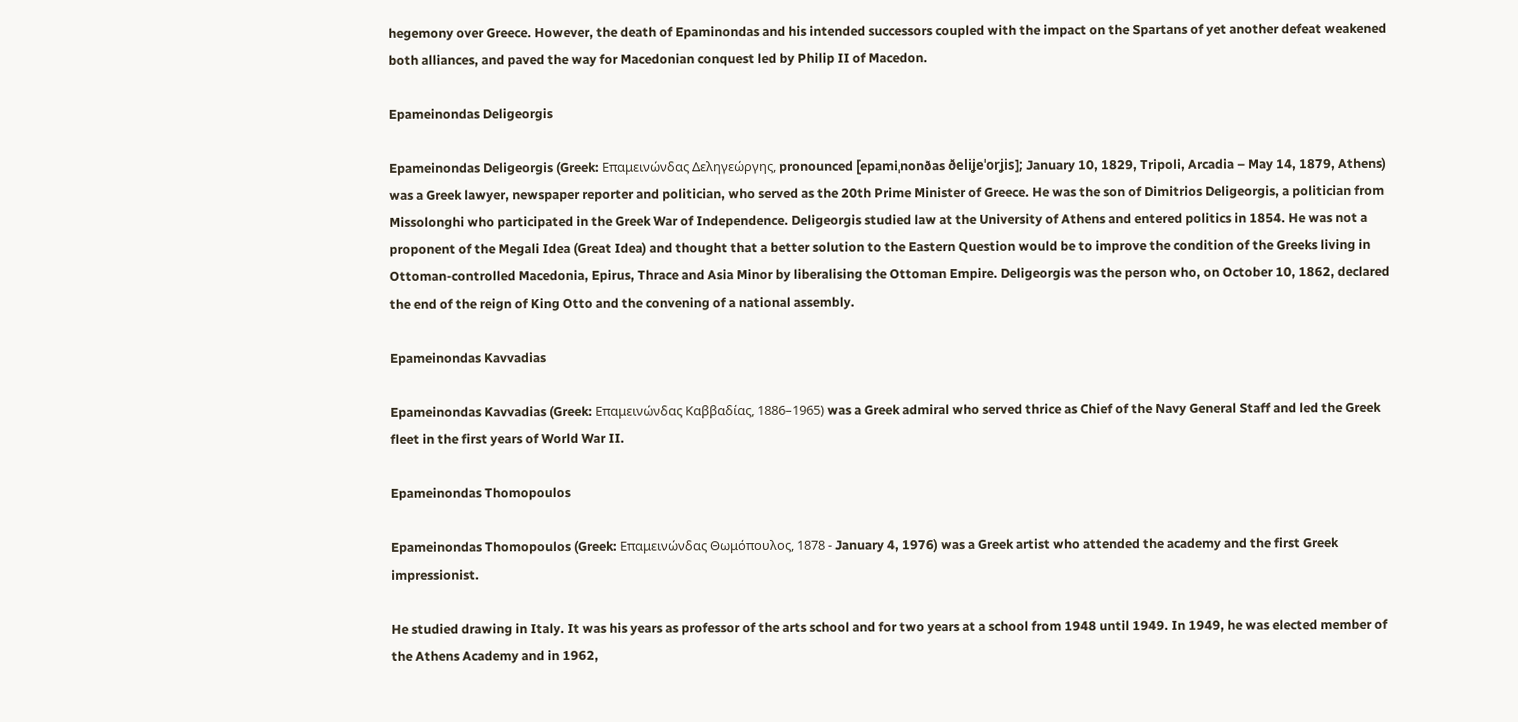hegemony over Greece. However, the death of Epaminondas and his intended successors coupled with the impact on the Spartans of yet another defeat weakened both alliances, and paved the way for Macedonian conquest led by Philip II of Macedon.

Epameinondas Deligeorgis

Epameinondas Deligeorgis (Greek: Επαμεινώνδας Δεληγεώργης, pronounced [epamiˌnonðas ðeliʝeˈorʝis]; January 10, 1829, Tripoli, Arcadia – May 14, 1879, Athens) was a Greek lawyer, newspaper reporter and politician, who served as the 20th Prime Minister of Greece. He was the son of Dimitrios Deligeorgis, a politician from Missolonghi who participated in the Greek War of Independence. Deligeorgis studied law at the University of Athens and entered politics in 1854. He was not a proponent of the Megali Idea (Great Idea) and thought that a better solution to the Eastern Question would be to improve the condition of the Greeks living in Ottoman-controlled Macedonia, Epirus, Thrace and Asia Minor by liberalising the Ottoman Empire. Deligeorgis was the person who, on October 10, 1862, declared the end of the reign of King Otto and the convening of a national assembly.

Epameinondas Kavvadias

Epameinondas Kavvadias (Greek: Επαμεινώνδας Καββαδίας, 1886–1965) was a Greek admiral who served thrice as Chief of the Navy General Staff and led the Greek fleet in the first years of World War II.

Epameinondas Thomopoulos

Epameinondas Thomopoulos (Greek: Επαμεινώνδας Θωμόπουλος, 1878 - January 4, 1976) was a Greek artist who attended the academy and the first Greek impressionist.

He studied drawing in Italy. It was his years as professor of the arts school and for two years at a school from 1948 until 1949. In 1949, he was elected member of the Athens Academy and in 1962,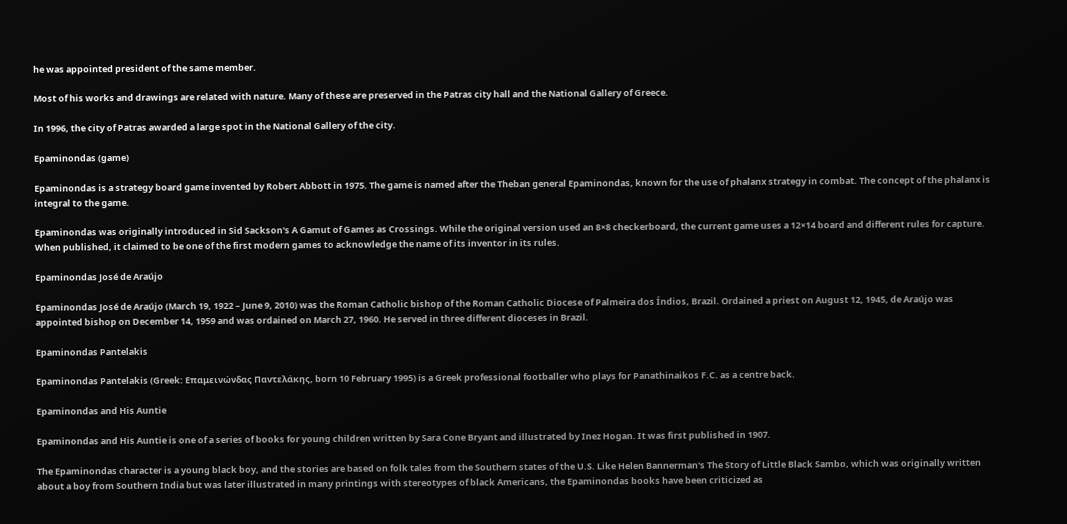he was appointed president of the same member.

Most of his works and drawings are related with nature. Many of these are preserved in the Patras city hall and the National Gallery of Greece.

In 1996, the city of Patras awarded a large spot in the National Gallery of the city.

Epaminondas (game)

Epaminondas is a strategy board game invented by Robert Abbott in 1975. The game is named after the Theban general Epaminondas, known for the use of phalanx strategy in combat. The concept of the phalanx is integral to the game.

Epaminondas was originally introduced in Sid Sackson's A Gamut of Games as Crossings. While the original version used an 8×8 checkerboard, the current game uses a 12×14 board and different rules for capture. When published, it claimed to be one of the first modern games to acknowledge the name of its inventor in its rules.

Epaminondas José de Araújo

Epaminondas José de Araújo (March 19, 1922 – June 9, 2010) was the Roman Catholic bishop of the Roman Catholic Diocese of Palmeira dos Índios, Brazil. Ordained a priest on August 12, 1945, de Araújo was appointed bishop on December 14, 1959 and was ordained on March 27, 1960. He served in three different dioceses in Brazil.

Epaminondas Pantelakis

Epaminondas Pantelakis (Greek: Επαμεινώνδας Παντελάκης, born 10 February 1995) is a Greek professional footballer who plays for Panathinaikos F.C. as a centre back.

Epaminondas and His Auntie

Epaminondas and His Auntie is one of a series of books for young children written by Sara Cone Bryant and illustrated by Inez Hogan. It was first published in 1907.

The Epaminondas character is a young black boy, and the stories are based on folk tales from the Southern states of the U.S. Like Helen Bannerman's The Story of Little Black Sambo, which was originally written about a boy from Southern India but was later illustrated in many printings with stereotypes of black Americans, the Epaminondas books have been criticized as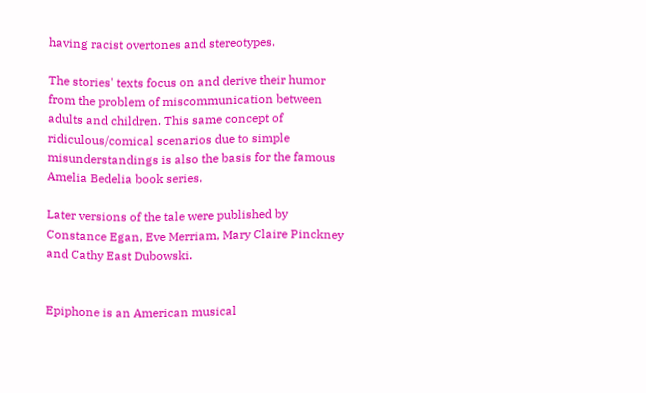having racist overtones and stereotypes.

The stories' texts focus on and derive their humor from the problem of miscommunication between adults and children. This same concept of ridiculous/comical scenarios due to simple misunderstandings is also the basis for the famous Amelia Bedelia book series.

Later versions of the tale were published by Constance Egan, Eve Merriam, Mary Claire Pinckney and Cathy East Dubowski.


Epiphone is an American musical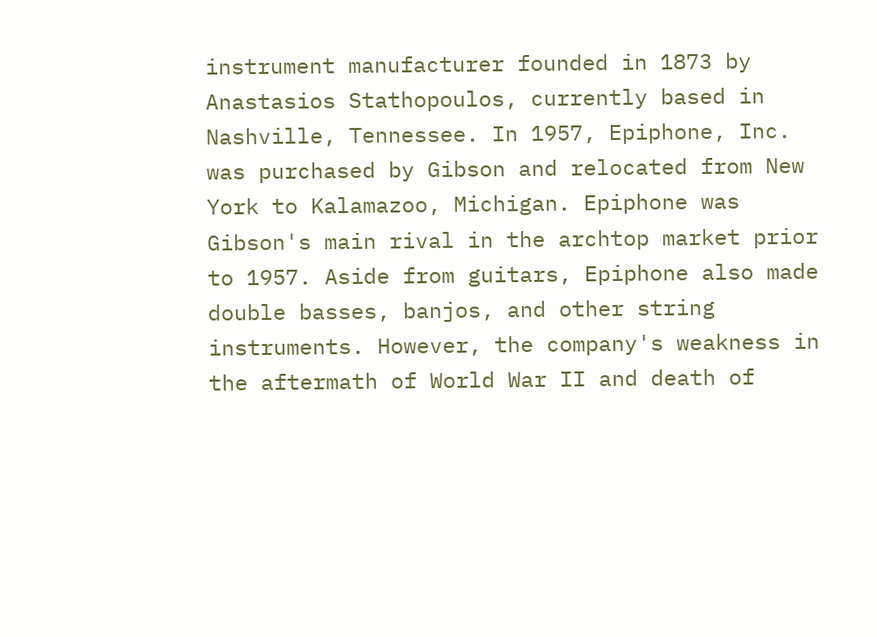instrument manufacturer founded in 1873 by Anastasios Stathopoulos, currently based in Nashville, Tennessee. In 1957, Epiphone, Inc. was purchased by Gibson and relocated from New York to Kalamazoo, Michigan. Epiphone was Gibson's main rival in the archtop market prior to 1957. Aside from guitars, Epiphone also made double basses, banjos, and other string instruments. However, the company's weakness in the aftermath of World War II and death of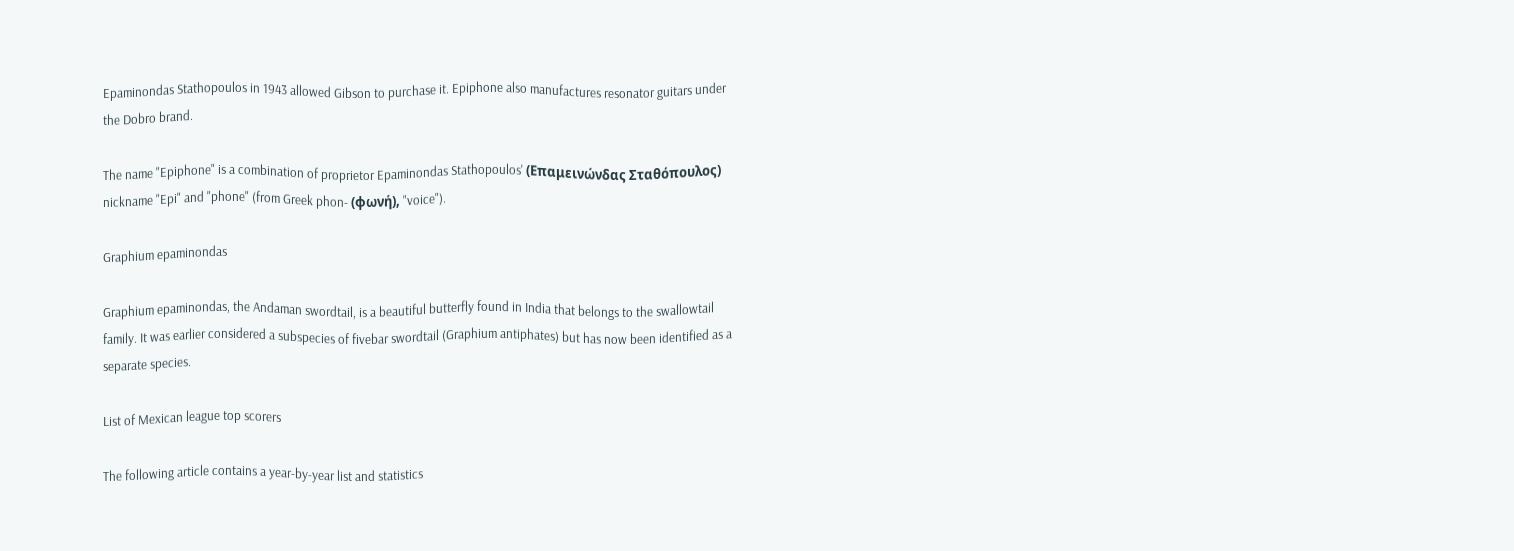Epaminondas Stathopoulos in 1943 allowed Gibson to purchase it. Epiphone also manufactures resonator guitars under the Dobro brand.

The name "Epiphone" is a combination of proprietor Epaminondas Stathopoulos' (Επαμεινώνδας Σταθόπουλος) nickname "Epi" and "phone" (from Greek phon- (φωνή), "voice").

Graphium epaminondas

Graphium epaminondas, the Andaman swordtail, is a beautiful butterfly found in India that belongs to the swallowtail family. It was earlier considered a subspecies of fivebar swordtail (Graphium antiphates) but has now been identified as a separate species.

List of Mexican league top scorers

The following article contains a year-by-year list and statistics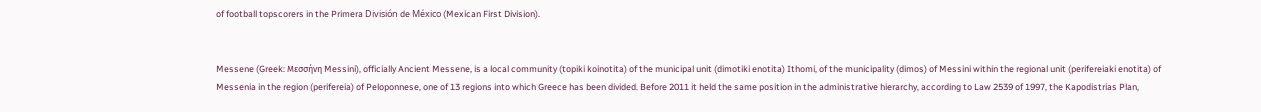of football topscorers in the Primera División de México (Mexican First Division).


Messene (Greek: Μεσσήνη Messini), officially Ancient Messene, is a local community (topiki koinotita) of the municipal unit (dimotiki enotita) Ithomi, of the municipality (dimos) of Messini within the regional unit (perifereiaki enotita) of Messenia in the region (perifereia) of Peloponnese, one of 13 regions into which Greece has been divided. Before 2011 it held the same position in the administrative hierarchy, according to Law 2539 of 1997, the Kapodistrias Plan,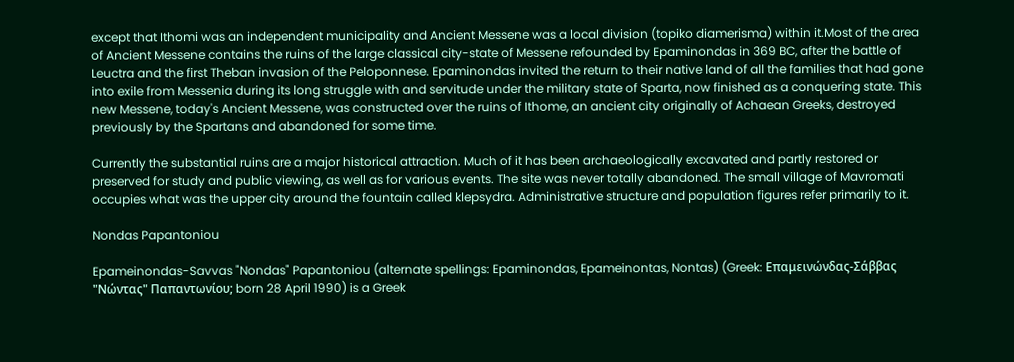except that Ithomi was an independent municipality and Ancient Messene was a local division (topiko diamerisma) within it.Most of the area of Ancient Messene contains the ruins of the large classical city-state of Messene refounded by Epaminondas in 369 BC, after the battle of Leuctra and the first Theban invasion of the Peloponnese. Epaminondas invited the return to their native land of all the families that had gone into exile from Messenia during its long struggle with and servitude under the military state of Sparta, now finished as a conquering state. This new Messene, today's Ancient Messene, was constructed over the ruins of Ithome, an ancient city originally of Achaean Greeks, destroyed previously by the Spartans and abandoned for some time.

Currently the substantial ruins are a major historical attraction. Much of it has been archaeologically excavated and partly restored or preserved for study and public viewing, as well as for various events. The site was never totally abandoned. The small village of Mavromati occupies what was the upper city around the fountain called klepsydra. Administrative structure and population figures refer primarily to it.

Nondas Papantoniou

Epameinondas-Savvas "Nondas" Papantoniou (alternate spellings: Epaminondas, Epameinontas, Nontas) (Greek: Επαμεινώνδας-Σάββας "Νώντας" Παπαντωνίου; born 28 April 1990) is a Greek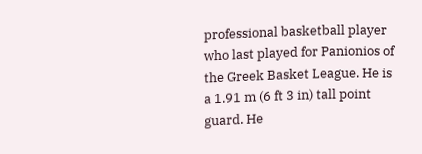professional basketball player who last played for Panionios of the Greek Basket League. He is a 1.91 m (6 ft 3 in) tall point guard. He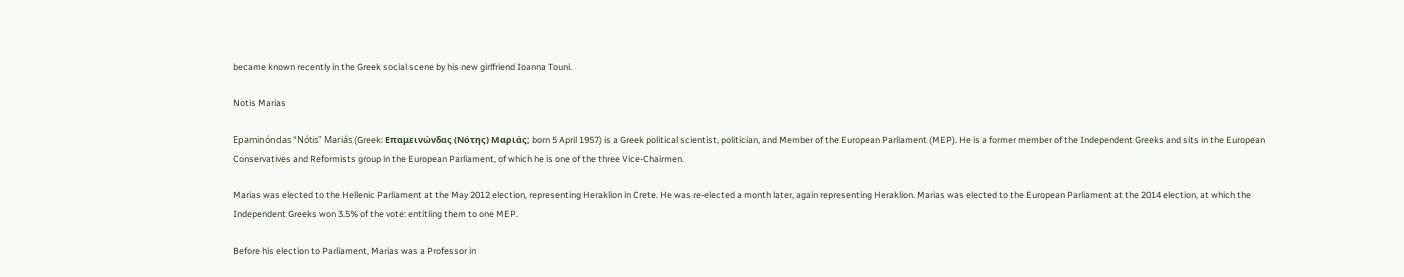became known recently in the Greek social scene by his new girlfriend Ioanna Touni.

Notis Marias

Epaminóndas "Nótis" Mariás (Greek: Επαμεινώνδας (Νότης) Μαριάς; born 5 April 1957) is a Greek political scientist, politician, and Member of the European Parliament (MEP). He is a former member of the Independent Greeks and sits in the European Conservatives and Reformists group in the European Parliament, of which he is one of the three Vice-Chairmen.

Marias was elected to the Hellenic Parliament at the May 2012 election, representing Heraklion in Crete. He was re-elected a month later, again representing Heraklion. Marias was elected to the European Parliament at the 2014 election, at which the Independent Greeks won 3.5% of the vote: entitling them to one MEP.

Before his election to Parliament, Marias was a Professor in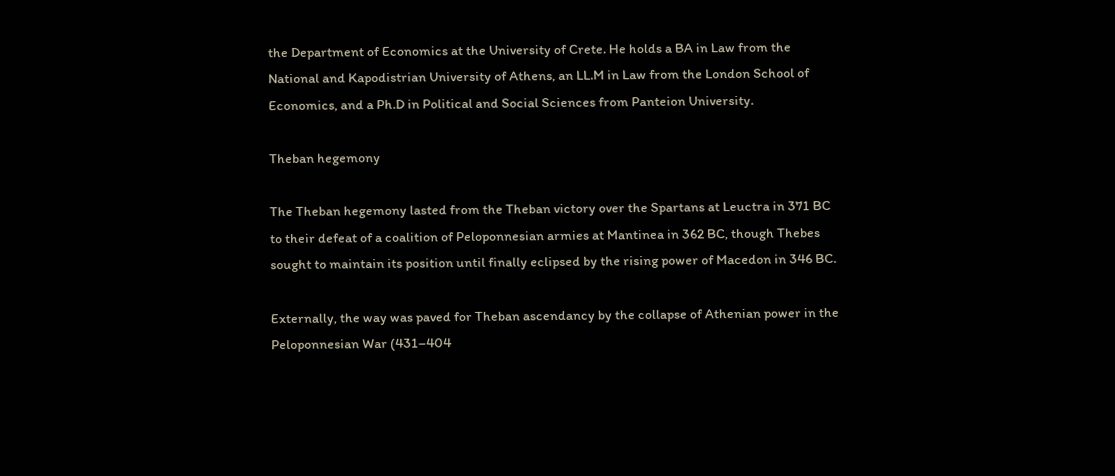the Department of Economics at the University of Crete. He holds a BA in Law from the National and Kapodistrian University of Athens, an LL.M in Law from the London School of Economics, and a Ph.D in Political and Social Sciences from Panteion University.

Theban hegemony

The Theban hegemony lasted from the Theban victory over the Spartans at Leuctra in 371 BC to their defeat of a coalition of Peloponnesian armies at Mantinea in 362 BC, though Thebes sought to maintain its position until finally eclipsed by the rising power of Macedon in 346 BC.

Externally, the way was paved for Theban ascendancy by the collapse of Athenian power in the Peloponnesian War (431–404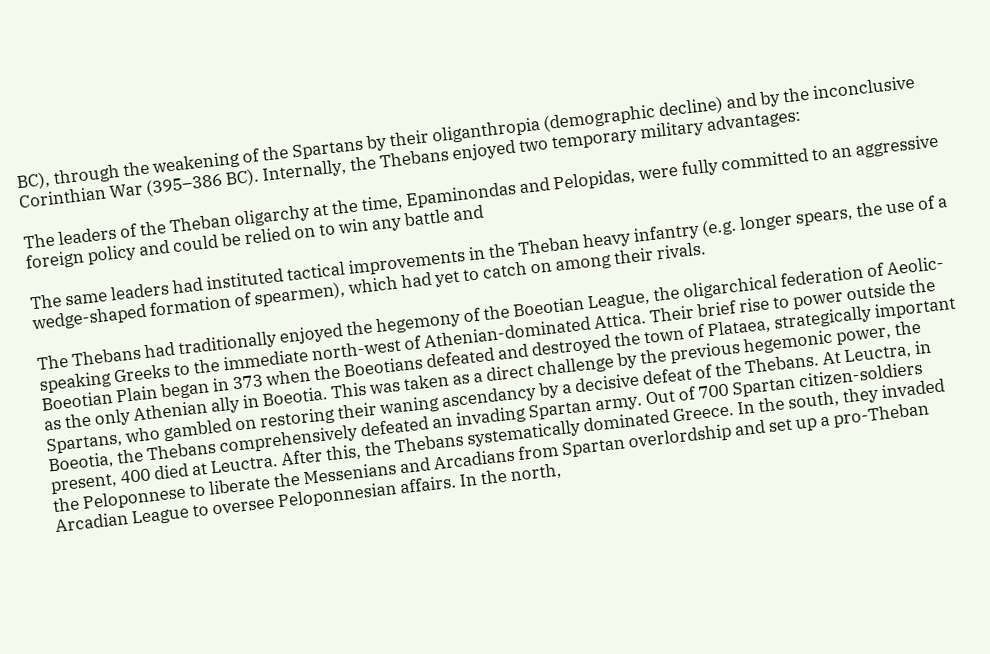BC), through the weakening of the Spartans by their oliganthropia (demographic decline) and by the inconclusive Corinthian War (395–386 BC). Internally, the Thebans enjoyed two temporary military advantages:

The leaders of the Theban oligarchy at the time, Epaminondas and Pelopidas, were fully committed to an aggressive foreign policy and could be relied on to win any battle and

The same leaders had instituted tactical improvements in the Theban heavy infantry (e.g. longer spears, the use of a wedge-shaped formation of spearmen), which had yet to catch on among their rivals.

The Thebans had traditionally enjoyed the hegemony of the Boeotian League, the oligarchical federation of Aeolic-speaking Greeks to the immediate north-west of Athenian-dominated Attica. Their brief rise to power outside the Boeotian Plain began in 373 when the Boeotians defeated and destroyed the town of Plataea, strategically important as the only Athenian ally in Boeotia. This was taken as a direct challenge by the previous hegemonic power, the Spartans, who gambled on restoring their waning ascendancy by a decisive defeat of the Thebans. At Leuctra, in Boeotia, the Thebans comprehensively defeated an invading Spartan army. Out of 700 Spartan citizen-soldiers present, 400 died at Leuctra. After this, the Thebans systematically dominated Greece. In the south, they invaded the Peloponnese to liberate the Messenians and Arcadians from Spartan overlordship and set up a pro-Theban Arcadian League to oversee Peloponnesian affairs. In the north,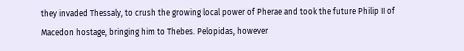they invaded Thessaly, to crush the growing local power of Pherae and took the future Philip II of Macedon hostage, bringing him to Thebes. Pelopidas, however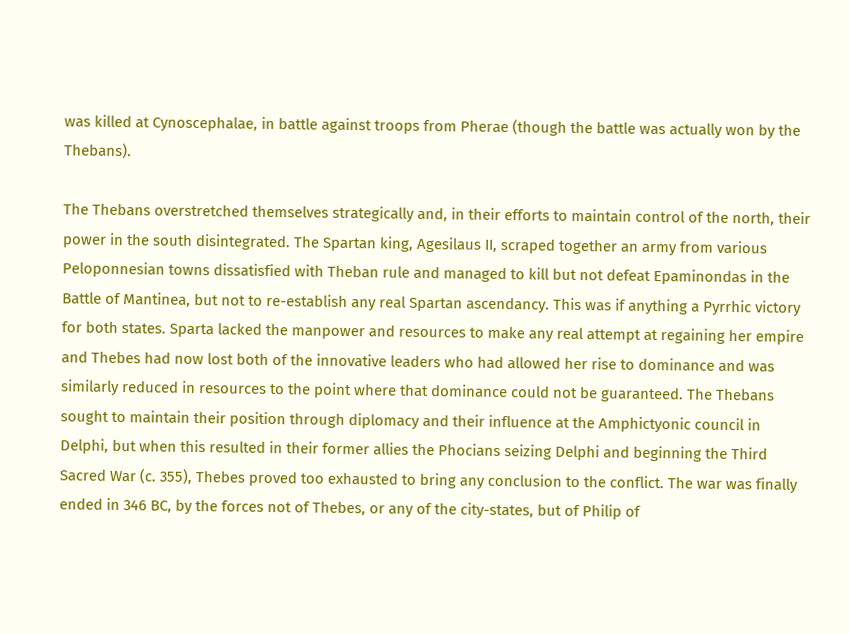was killed at Cynoscephalae, in battle against troops from Pherae (though the battle was actually won by the Thebans).

The Thebans overstretched themselves strategically and, in their efforts to maintain control of the north, their power in the south disintegrated. The Spartan king, Agesilaus II, scraped together an army from various Peloponnesian towns dissatisfied with Theban rule and managed to kill but not defeat Epaminondas in the Battle of Mantinea, but not to re-establish any real Spartan ascendancy. This was if anything a Pyrrhic victory for both states. Sparta lacked the manpower and resources to make any real attempt at regaining her empire and Thebes had now lost both of the innovative leaders who had allowed her rise to dominance and was similarly reduced in resources to the point where that dominance could not be guaranteed. The Thebans sought to maintain their position through diplomacy and their influence at the Amphictyonic council in Delphi, but when this resulted in their former allies the Phocians seizing Delphi and beginning the Third Sacred War (c. 355), Thebes proved too exhausted to bring any conclusion to the conflict. The war was finally ended in 346 BC, by the forces not of Thebes, or any of the city-states, but of Philip of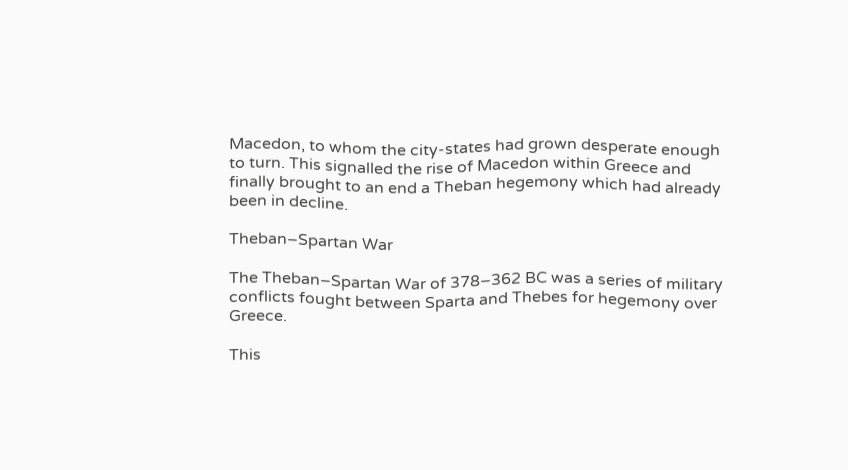Macedon, to whom the city-states had grown desperate enough to turn. This signalled the rise of Macedon within Greece and finally brought to an end a Theban hegemony which had already been in decline.

Theban–Spartan War

The Theban–Spartan War of 378–362 BC was a series of military conflicts fought between Sparta and Thebes for hegemony over Greece.

This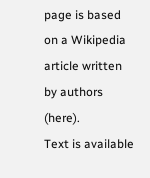page is based on a Wikipedia article written by authors (here).
Text is available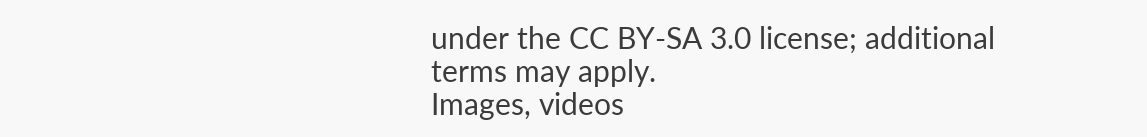under the CC BY-SA 3.0 license; additional terms may apply.
Images, videos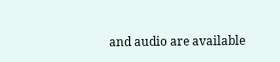and audio are available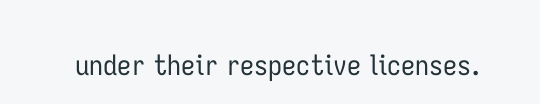under their respective licenses.